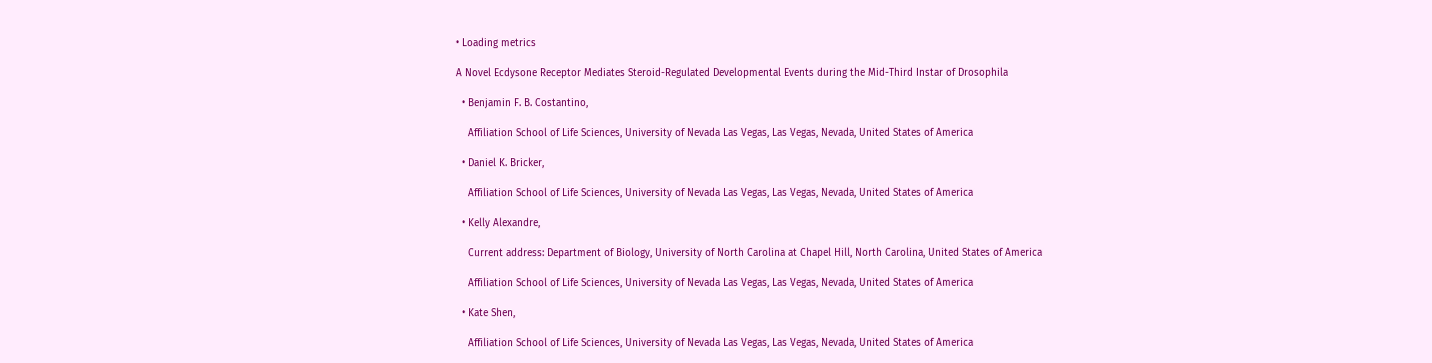• Loading metrics

A Novel Ecdysone Receptor Mediates Steroid-Regulated Developmental Events during the Mid-Third Instar of Drosophila

  • Benjamin F. B. Costantino,

    Affiliation School of Life Sciences, University of Nevada Las Vegas, Las Vegas, Nevada, United States of America

  • Daniel K. Bricker,

    Affiliation School of Life Sciences, University of Nevada Las Vegas, Las Vegas, Nevada, United States of America

  • Kelly Alexandre,

    Current address: Department of Biology, University of North Carolina at Chapel Hill, North Carolina, United States of America

    Affiliation School of Life Sciences, University of Nevada Las Vegas, Las Vegas, Nevada, United States of America

  • Kate Shen,

    Affiliation School of Life Sciences, University of Nevada Las Vegas, Las Vegas, Nevada, United States of America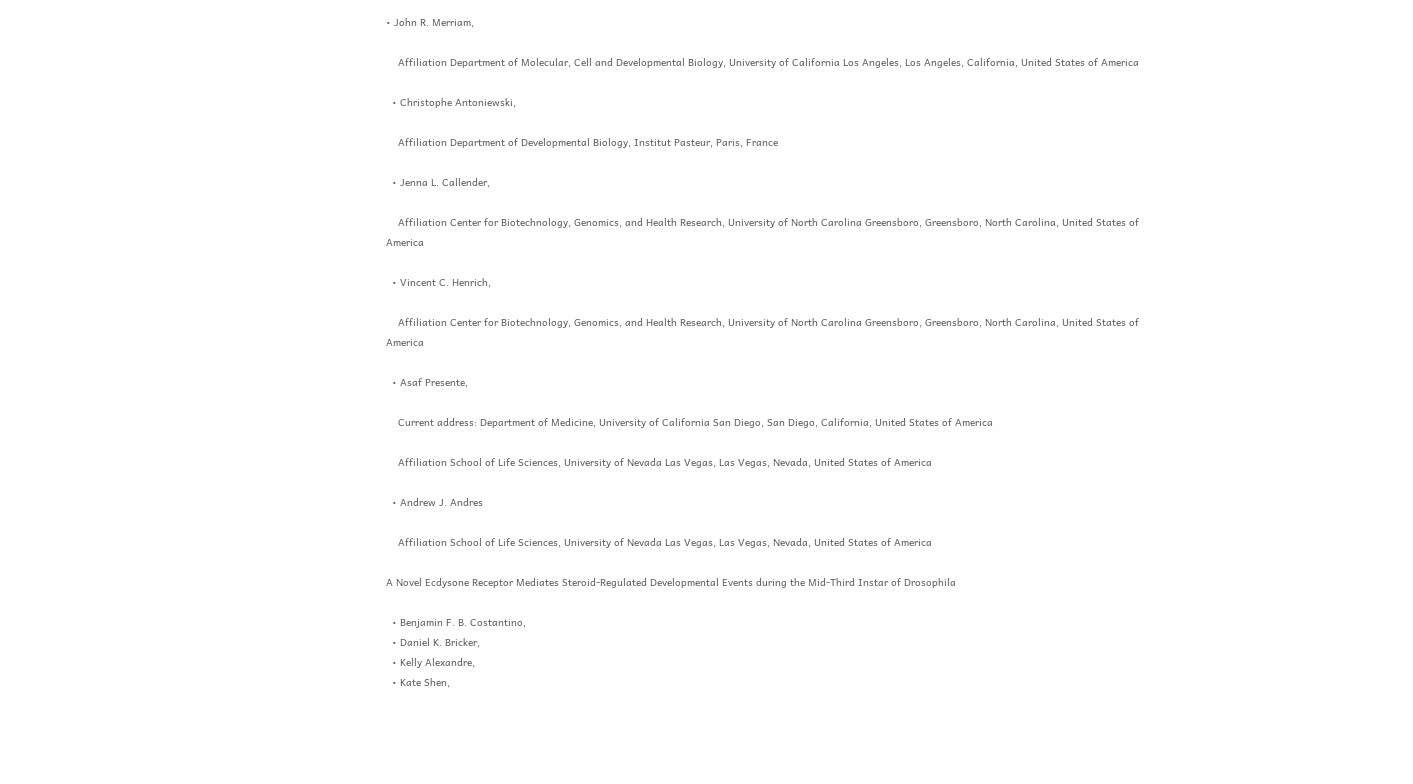• John R. Merriam,

    Affiliation Department of Molecular, Cell and Developmental Biology, University of California Los Angeles, Los Angeles, California, United States of America

  • Christophe Antoniewski,

    Affiliation Department of Developmental Biology, Institut Pasteur, Paris, France

  • Jenna L. Callender,

    Affiliation Center for Biotechnology, Genomics, and Health Research, University of North Carolina Greensboro, Greensboro, North Carolina, United States of America

  • Vincent C. Henrich,

    Affiliation Center for Biotechnology, Genomics, and Health Research, University of North Carolina Greensboro, Greensboro, North Carolina, United States of America

  • Asaf Presente,

    Current address: Department of Medicine, University of California San Diego, San Diego, California, United States of America

    Affiliation School of Life Sciences, University of Nevada Las Vegas, Las Vegas, Nevada, United States of America

  • Andrew J. Andres

    Affiliation School of Life Sciences, University of Nevada Las Vegas, Las Vegas, Nevada, United States of America

A Novel Ecdysone Receptor Mediates Steroid-Regulated Developmental Events during the Mid-Third Instar of Drosophila

  • Benjamin F. B. Costantino,
  • Daniel K. Bricker,
  • Kelly Alexandre,
  • Kate Shen,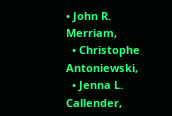• John R. Merriam,
  • Christophe Antoniewski,
  • Jenna L. Callender,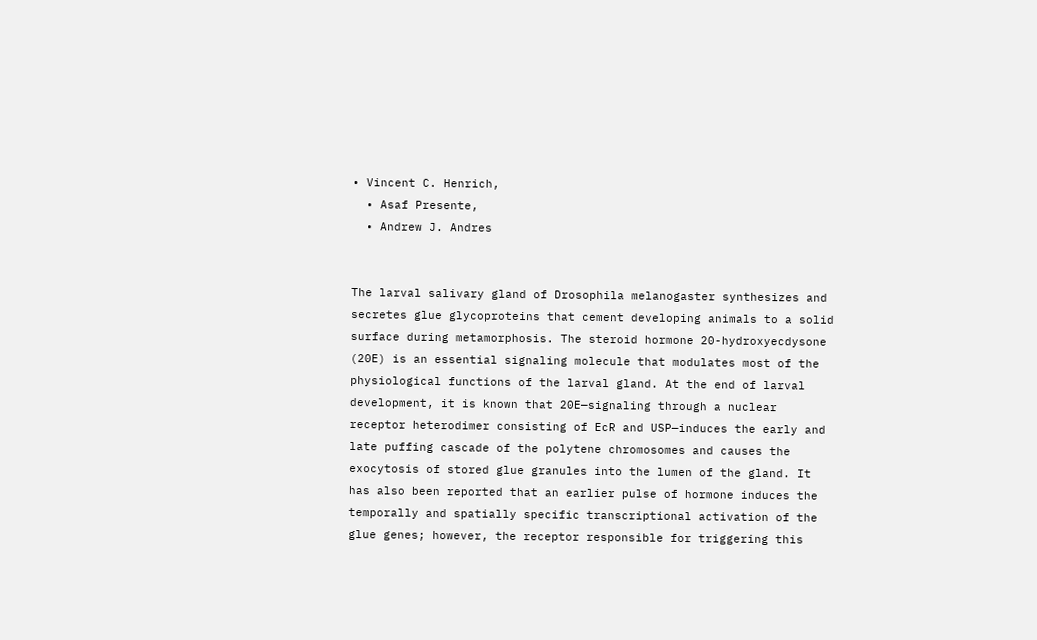• Vincent C. Henrich,
  • Asaf Presente,
  • Andrew J. Andres


The larval salivary gland of Drosophila melanogaster synthesizes and secretes glue glycoproteins that cement developing animals to a solid surface during metamorphosis. The steroid hormone 20-hydroxyecdysone (20E) is an essential signaling molecule that modulates most of the physiological functions of the larval gland. At the end of larval development, it is known that 20E—signaling through a nuclear receptor heterodimer consisting of EcR and USP—induces the early and late puffing cascade of the polytene chromosomes and causes the exocytosis of stored glue granules into the lumen of the gland. It has also been reported that an earlier pulse of hormone induces the temporally and spatially specific transcriptional activation of the glue genes; however, the receptor responsible for triggering this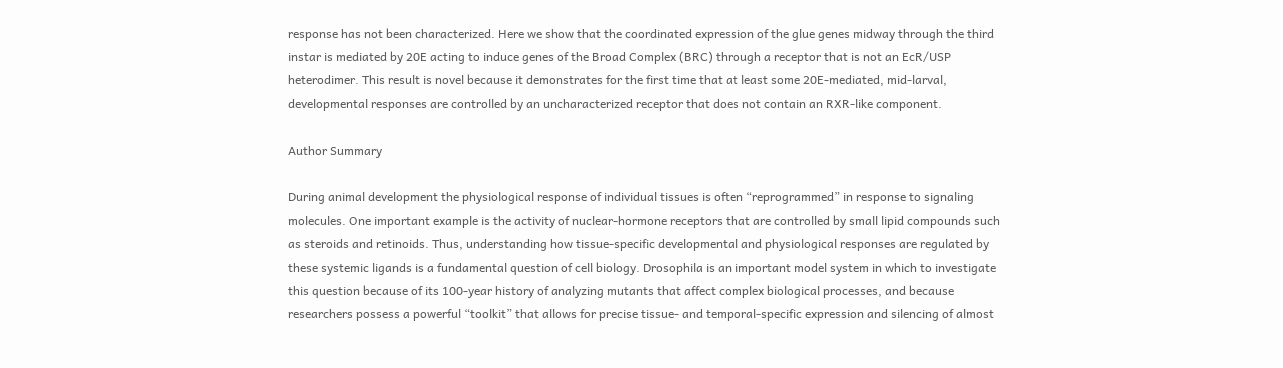response has not been characterized. Here we show that the coordinated expression of the glue genes midway through the third instar is mediated by 20E acting to induce genes of the Broad Complex (BRC) through a receptor that is not an EcR/USP heterodimer. This result is novel because it demonstrates for the first time that at least some 20E-mediated, mid-larval, developmental responses are controlled by an uncharacterized receptor that does not contain an RXR-like component.

Author Summary

During animal development the physiological response of individual tissues is often “reprogrammed” in response to signaling molecules. One important example is the activity of nuclear-hormone receptors that are controlled by small lipid compounds such as steroids and retinoids. Thus, understanding how tissue-specific developmental and physiological responses are regulated by these systemic ligands is a fundamental question of cell biology. Drosophila is an important model system in which to investigate this question because of its 100-year history of analyzing mutants that affect complex biological processes, and because researchers possess a powerful “toolkit” that allows for precise tissue- and temporal-specific expression and silencing of almost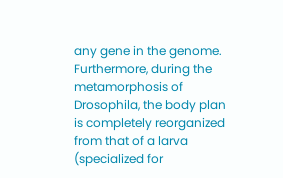any gene in the genome. Furthermore, during the metamorphosis of Drosophila, the body plan is completely reorganized from that of a larva (specialized for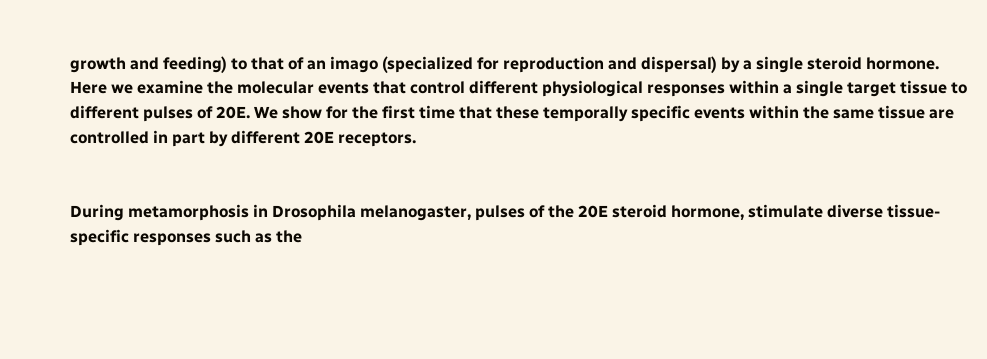growth and feeding) to that of an imago (specialized for reproduction and dispersal) by a single steroid hormone. Here we examine the molecular events that control different physiological responses within a single target tissue to different pulses of 20E. We show for the first time that these temporally specific events within the same tissue are controlled in part by different 20E receptors.


During metamorphosis in Drosophila melanogaster, pulses of the 20E steroid hormone, stimulate diverse tissue-specific responses such as the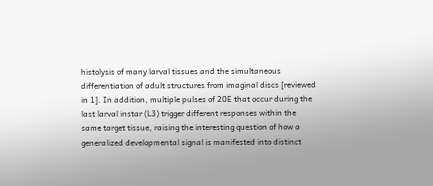histolysis of many larval tissues and the simultaneous differentiation of adult structures from imaginal discs [reviewed in 1]. In addition, multiple pulses of 20E that occur during the last larval instar (L3) trigger different responses within the same target tissue, raising the interesting question of how a generalized developmental signal is manifested into distinct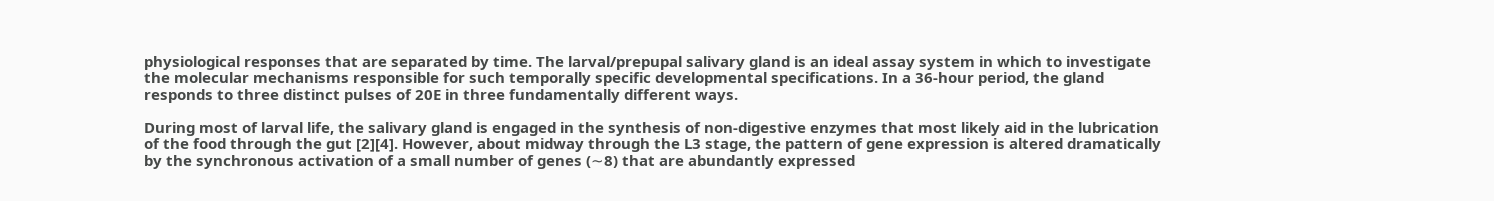physiological responses that are separated by time. The larval/prepupal salivary gland is an ideal assay system in which to investigate the molecular mechanisms responsible for such temporally specific developmental specifications. In a 36-hour period, the gland responds to three distinct pulses of 20E in three fundamentally different ways.

During most of larval life, the salivary gland is engaged in the synthesis of non-digestive enzymes that most likely aid in the lubrication of the food through the gut [2][4]. However, about midway through the L3 stage, the pattern of gene expression is altered dramatically by the synchronous activation of a small number of genes (∼8) that are abundantly expressed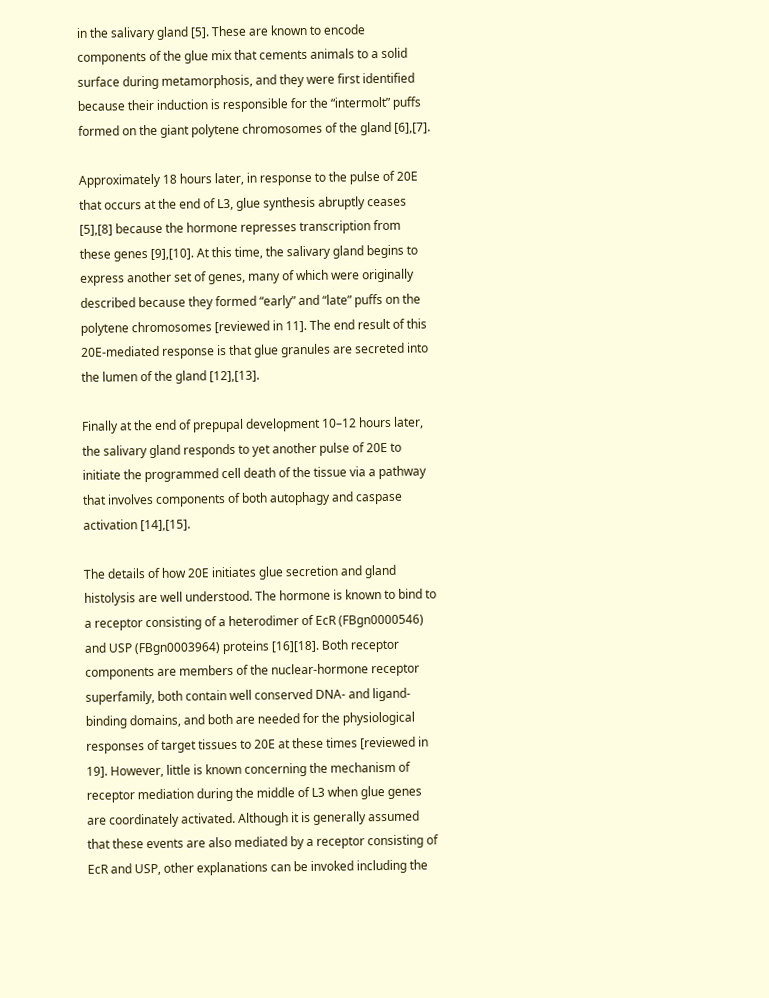in the salivary gland [5]. These are known to encode components of the glue mix that cements animals to a solid surface during metamorphosis, and they were first identified because their induction is responsible for the “intermolt” puffs formed on the giant polytene chromosomes of the gland [6],[7].

Approximately 18 hours later, in response to the pulse of 20E that occurs at the end of L3, glue synthesis abruptly ceases [5],[8] because the hormone represses transcription from these genes [9],[10]. At this time, the salivary gland begins to express another set of genes, many of which were originally described because they formed “early” and “late” puffs on the polytene chromosomes [reviewed in 11]. The end result of this 20E-mediated response is that glue granules are secreted into the lumen of the gland [12],[13].

Finally at the end of prepupal development 10–12 hours later, the salivary gland responds to yet another pulse of 20E to initiate the programmed cell death of the tissue via a pathway that involves components of both autophagy and caspase activation [14],[15].

The details of how 20E initiates glue secretion and gland histolysis are well understood. The hormone is known to bind to a receptor consisting of a heterodimer of EcR (FBgn0000546) and USP (FBgn0003964) proteins [16][18]. Both receptor components are members of the nuclear-hormone receptor superfamily, both contain well conserved DNA- and ligand-binding domains, and both are needed for the physiological responses of target tissues to 20E at these times [reviewed in 19]. However, little is known concerning the mechanism of receptor mediation during the middle of L3 when glue genes are coordinately activated. Although it is generally assumed that these events are also mediated by a receptor consisting of EcR and USP, other explanations can be invoked including the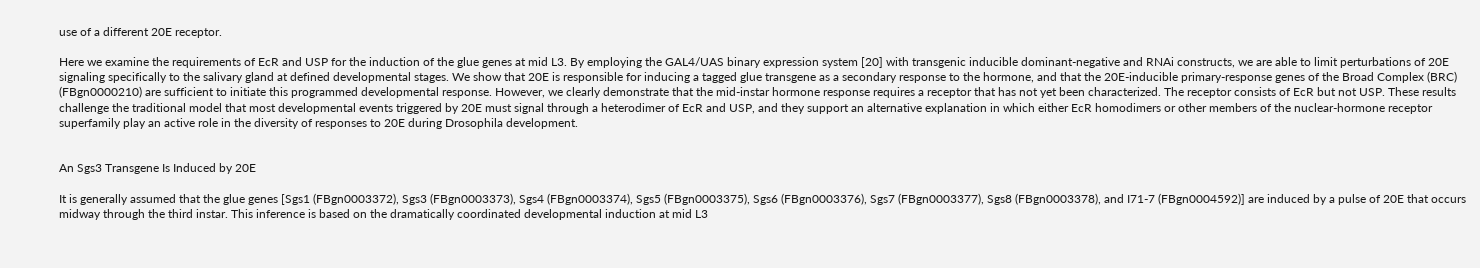use of a different 20E receptor.

Here we examine the requirements of EcR and USP for the induction of the glue genes at mid L3. By employing the GAL4/UAS binary expression system [20] with transgenic inducible dominant-negative and RNAi constructs, we are able to limit perturbations of 20E signaling specifically to the salivary gland at defined developmental stages. We show that 20E is responsible for inducing a tagged glue transgene as a secondary response to the hormone, and that the 20E-inducible primary-response genes of the Broad Complex (BRC) (FBgn0000210) are sufficient to initiate this programmed developmental response. However, we clearly demonstrate that the mid-instar hormone response requires a receptor that has not yet been characterized. The receptor consists of EcR but not USP. These results challenge the traditional model that most developmental events triggered by 20E must signal through a heterodimer of EcR and USP, and they support an alternative explanation in which either EcR homodimers or other members of the nuclear-hormone receptor superfamily play an active role in the diversity of responses to 20E during Drosophila development.


An Sgs3 Transgene Is Induced by 20E

It is generally assumed that the glue genes [Sgs1 (FBgn0003372), Sgs3 (FBgn0003373), Sgs4 (FBgn0003374), Sgs5 (FBgn0003375), Sgs6 (FBgn0003376), Sgs7 (FBgn0003377), Sgs8 (FBgn0003378), and I71-7 (FBgn0004592)] are induced by a pulse of 20E that occurs midway through the third instar. This inference is based on the dramatically coordinated developmental induction at mid L3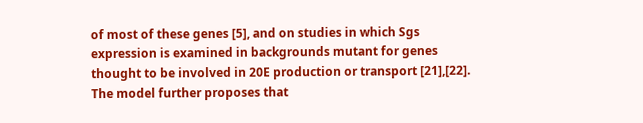of most of these genes [5], and on studies in which Sgs expression is examined in backgrounds mutant for genes thought to be involved in 20E production or transport [21],[22]. The model further proposes that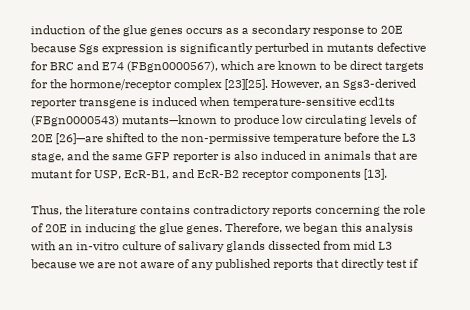induction of the glue genes occurs as a secondary response to 20E because Sgs expression is significantly perturbed in mutants defective for BRC and E74 (FBgn0000567), which are known to be direct targets for the hormone/receptor complex [23][25]. However, an Sgs3-derived reporter transgene is induced when temperature-sensitive ecd1ts (FBgn0000543) mutants—known to produce low circulating levels of 20E [26]—are shifted to the non-permissive temperature before the L3 stage, and the same GFP reporter is also induced in animals that are mutant for USP, EcR-B1, and EcR-B2 receptor components [13].

Thus, the literature contains contradictory reports concerning the role of 20E in inducing the glue genes. Therefore, we began this analysis with an in-vitro culture of salivary glands dissected from mid L3 because we are not aware of any published reports that directly test if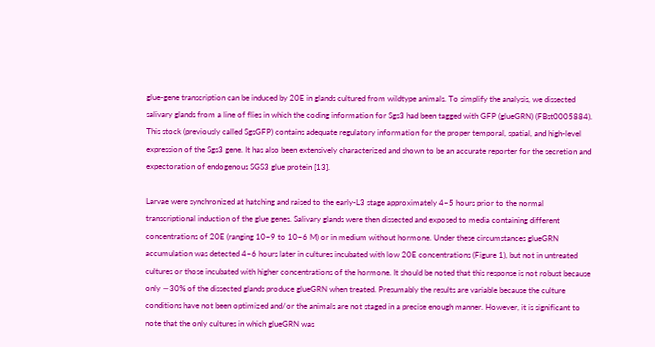glue-gene transcription can be induced by 20E in glands cultured from wildtype animals. To simplify the analysis, we dissected salivary glands from a line of flies in which the coding information for Sgs3 had been tagged with GFP (glueGRN) (FBst0005884). This stock (previously called SgsGFP) contains adequate regulatory information for the proper temporal, spatial, and high-level expression of the Sgs3 gene. It has also been extensively characterized and shown to be an accurate reporter for the secretion and expectoration of endogenous SGS3 glue protein [13].

Larvae were synchronized at hatching and raised to the early-L3 stage approximately 4–5 hours prior to the normal transcriptional induction of the glue genes. Salivary glands were then dissected and exposed to media containing different concentrations of 20E (ranging 10−9 to 10−6 M) or in medium without hormone. Under these circumstances glueGRN accumulation was detected 4–6 hours later in cultures incubated with low 20E concentrations (Figure 1), but not in untreated cultures or those incubated with higher concentrations of the hormone. It should be noted that this response is not robust because only ∼30% of the dissected glands produce glueGRN when treated. Presumably the results are variable because the culture conditions have not been optimized and/or the animals are not staged in a precise enough manner. However, it is significant to note that the only cultures in which glueGRN was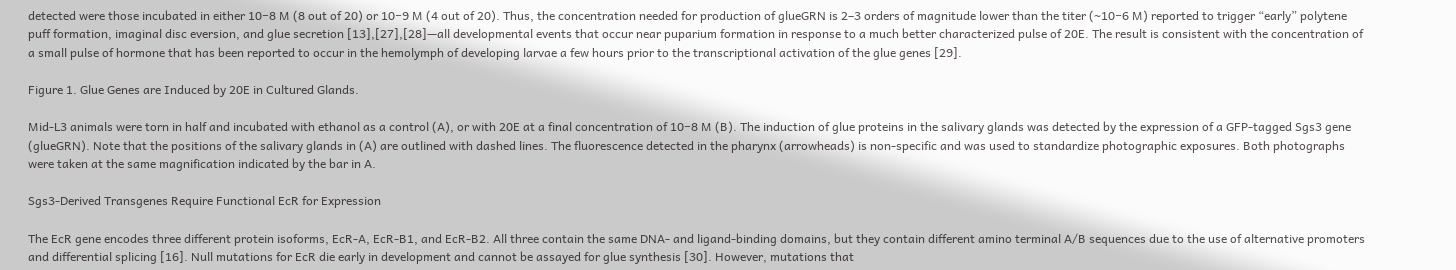detected were those incubated in either 10−8 M (8 out of 20) or 10−9 M (4 out of 20). Thus, the concentration needed for production of glueGRN is 2–3 orders of magnitude lower than the titer (∼10−6 M) reported to trigger “early” polytene puff formation, imaginal disc eversion, and glue secretion [13],[27],[28]—all developmental events that occur near puparium formation in response to a much better characterized pulse of 20E. The result is consistent with the concentration of a small pulse of hormone that has been reported to occur in the hemolymph of developing larvae a few hours prior to the transcriptional activation of the glue genes [29].

Figure 1. Glue Genes are Induced by 20E in Cultured Glands.

Mid-L3 animals were torn in half and incubated with ethanol as a control (A), or with 20E at a final concentration of 10−8 M (B). The induction of glue proteins in the salivary glands was detected by the expression of a GFP-tagged Sgs3 gene (glueGRN). Note that the positions of the salivary glands in (A) are outlined with dashed lines. The fluorescence detected in the pharynx (arrowheads) is non-specific and was used to standardize photographic exposures. Both photographs were taken at the same magnification indicated by the bar in A.

Sgs3-Derived Transgenes Require Functional EcR for Expression

The EcR gene encodes three different protein isoforms, EcR-A, EcR-B1, and EcR-B2. All three contain the same DNA- and ligand-binding domains, but they contain different amino terminal A/B sequences due to the use of alternative promoters and differential splicing [16]. Null mutations for EcR die early in development and cannot be assayed for glue synthesis [30]. However, mutations that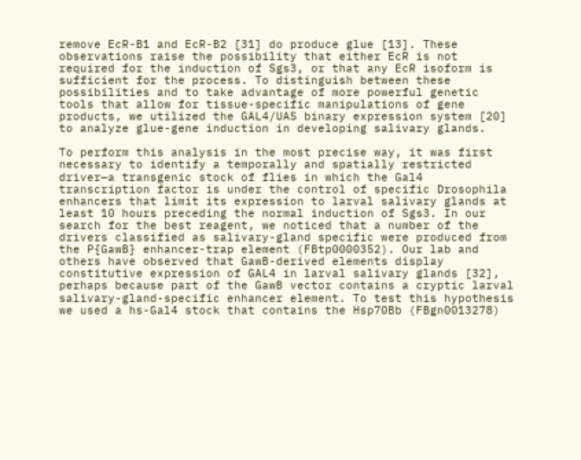remove EcR-B1 and EcR-B2 [31] do produce glue [13]. These observations raise the possibility that either EcR is not required for the induction of Sgs3, or that any EcR isoform is sufficient for the process. To distinguish between these possibilities and to take advantage of more powerful genetic tools that allow for tissue-specific manipulations of gene products, we utilized the GAL4/UAS binary expression system [20] to analyze glue-gene induction in developing salivary glands.

To perform this analysis in the most precise way, it was first necessary to identify a temporally and spatially restricted driver—a transgenic stock of flies in which the Gal4 transcription factor is under the control of specific Drosophila enhancers that limit its expression to larval salivary glands at least 10 hours preceding the normal induction of Sgs3. In our search for the best reagent, we noticed that a number of the drivers classified as salivary-gland specific were produced from the P{GawB} enhancer-trap element (FBtp0000352). Our lab and others have observed that GawB-derived elements display constitutive expression of GAL4 in larval salivary glands [32], perhaps because part of the GawB vector contains a cryptic larval salivary-gland-specific enhancer element. To test this hypothesis we used a hs-Gal4 stock that contains the Hsp70Bb (FBgn0013278)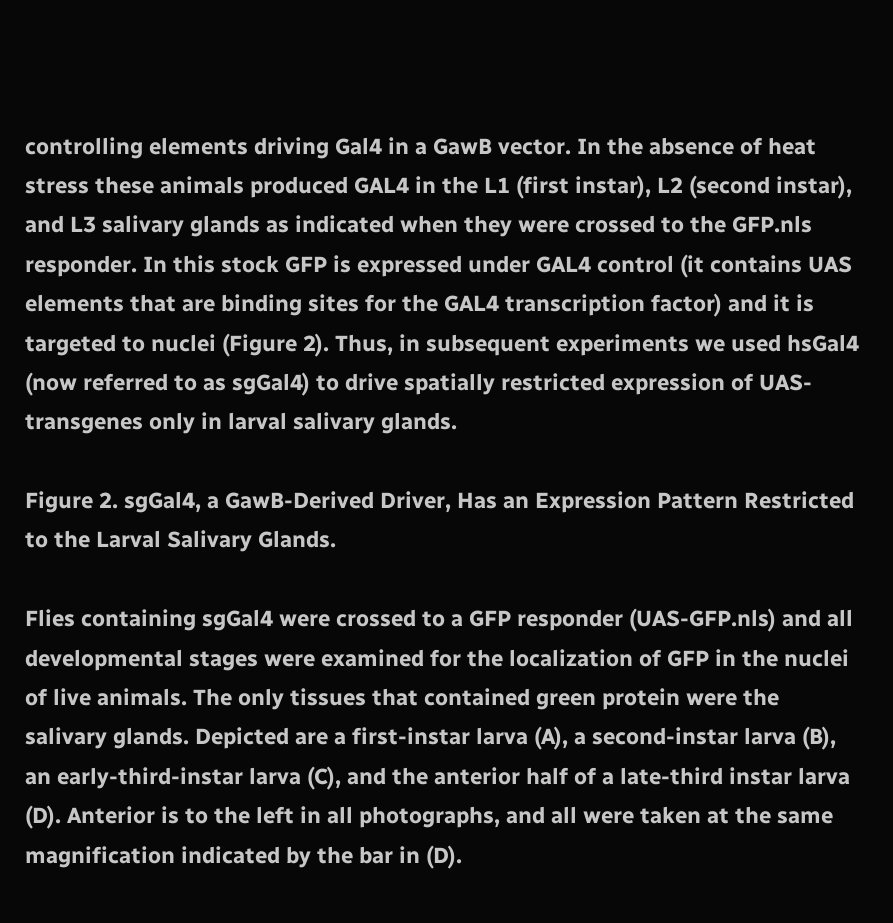controlling elements driving Gal4 in a GawB vector. In the absence of heat stress these animals produced GAL4 in the L1 (first instar), L2 (second instar), and L3 salivary glands as indicated when they were crossed to the GFP.nls responder. In this stock GFP is expressed under GAL4 control (it contains UAS elements that are binding sites for the GAL4 transcription factor) and it is targeted to nuclei (Figure 2). Thus, in subsequent experiments we used hsGal4 (now referred to as sgGal4) to drive spatially restricted expression of UAS-transgenes only in larval salivary glands.

Figure 2. sgGal4, a GawB-Derived Driver, Has an Expression Pattern Restricted to the Larval Salivary Glands.

Flies containing sgGal4 were crossed to a GFP responder (UAS-GFP.nls) and all developmental stages were examined for the localization of GFP in the nuclei of live animals. The only tissues that contained green protein were the salivary glands. Depicted are a first-instar larva (A), a second-instar larva (B), an early-third-instar larva (C), and the anterior half of a late-third instar larva (D). Anterior is to the left in all photographs, and all were taken at the same magnification indicated by the bar in (D).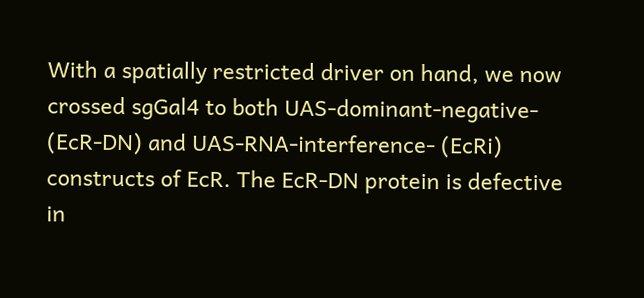With a spatially restricted driver on hand, we now crossed sgGal4 to both UAS-dominant-negative- (EcR-DN) and UAS-RNA-interference- (EcRi) constructs of EcR. The EcR-DN protein is defective in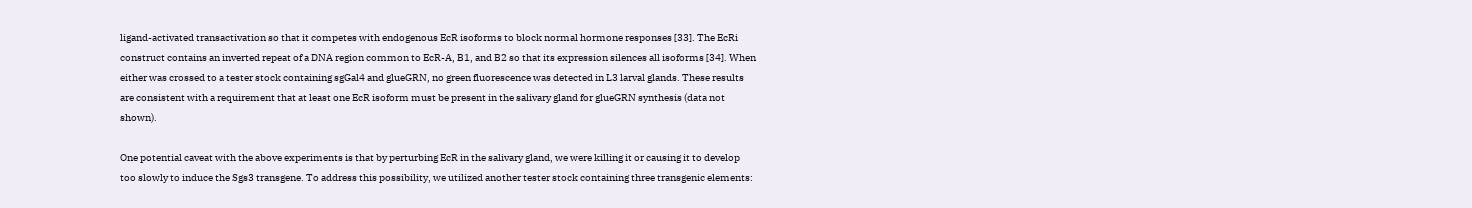ligand-activated transactivation so that it competes with endogenous EcR isoforms to block normal hormone responses [33]. The EcRi construct contains an inverted repeat of a DNA region common to EcR-A, B1, and B2 so that its expression silences all isoforms [34]. When either was crossed to a tester stock containing sgGal4 and glueGRN, no green fluorescence was detected in L3 larval glands. These results are consistent with a requirement that at least one EcR isoform must be present in the salivary gland for glueGRN synthesis (data not shown).

One potential caveat with the above experiments is that by perturbing EcR in the salivary gland, we were killing it or causing it to develop too slowly to induce the Sgs3 transgene. To address this possibility, we utilized another tester stock containing three transgenic elements: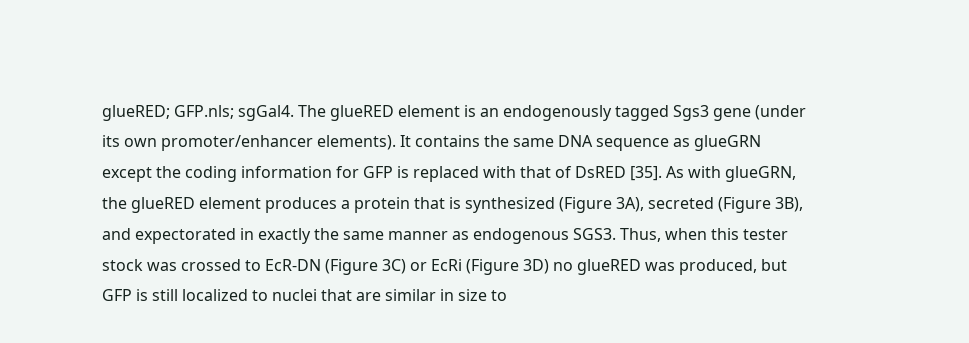glueRED; GFP.nls; sgGal4. The glueRED element is an endogenously tagged Sgs3 gene (under its own promoter/enhancer elements). It contains the same DNA sequence as glueGRN except the coding information for GFP is replaced with that of DsRED [35]. As with glueGRN, the glueRED element produces a protein that is synthesized (Figure 3A), secreted (Figure 3B), and expectorated in exactly the same manner as endogenous SGS3. Thus, when this tester stock was crossed to EcR-DN (Figure 3C) or EcRi (Figure 3D) no glueRED was produced, but GFP is still localized to nuclei that are similar in size to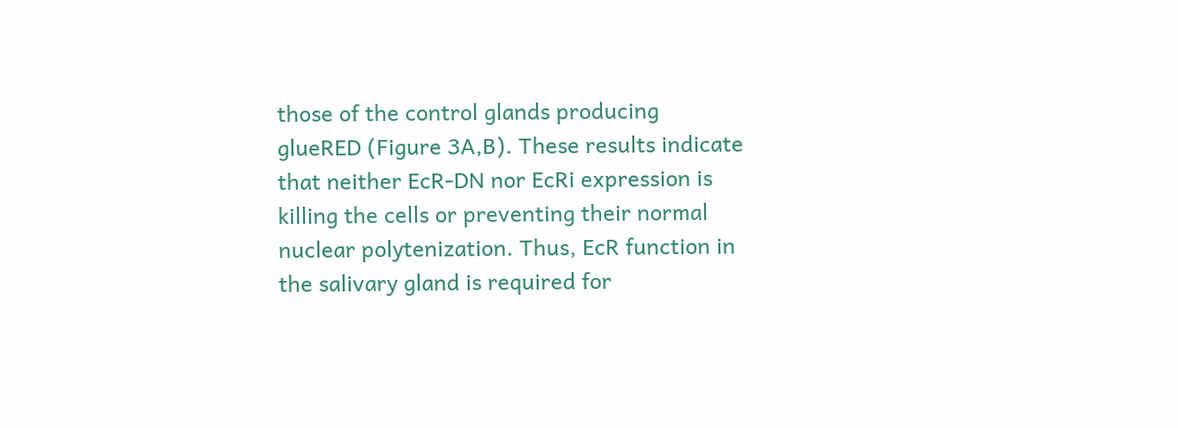those of the control glands producing glueRED (Figure 3A,B). These results indicate that neither EcR-DN nor EcRi expression is killing the cells or preventing their normal nuclear polytenization. Thus, EcR function in the salivary gland is required for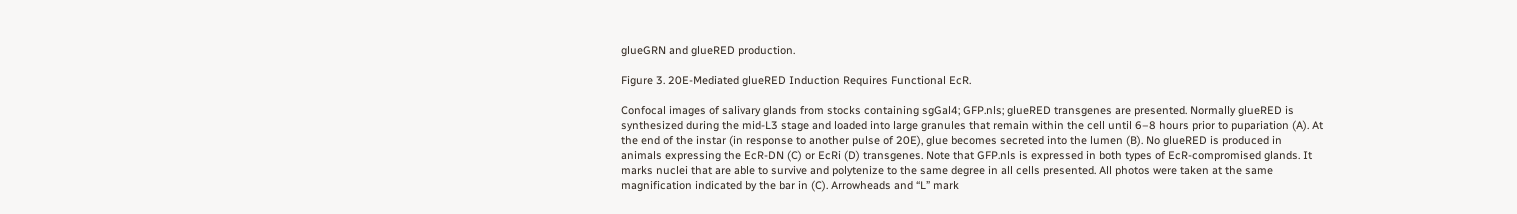glueGRN and glueRED production.

Figure 3. 20E-Mediated glueRED Induction Requires Functional EcR.

Confocal images of salivary glands from stocks containing sgGal4; GFP.nls; glueRED transgenes are presented. Normally glueRED is synthesized during the mid-L3 stage and loaded into large granules that remain within the cell until 6–8 hours prior to pupariation (A). At the end of the instar (in response to another pulse of 20E), glue becomes secreted into the lumen (B). No glueRED is produced in animals expressing the EcR-DN (C) or EcRi (D) transgenes. Note that GFP.nls is expressed in both types of EcR-compromised glands. It marks nuclei that are able to survive and polytenize to the same degree in all cells presented. All photos were taken at the same magnification indicated by the bar in (C). Arrowheads and “L” mark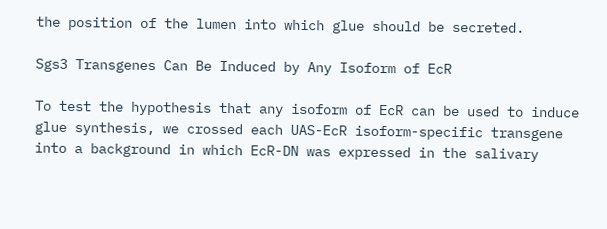the position of the lumen into which glue should be secreted.

Sgs3 Transgenes Can Be Induced by Any Isoform of EcR

To test the hypothesis that any isoform of EcR can be used to induce glue synthesis, we crossed each UAS-EcR isoform-specific transgene into a background in which EcR-DN was expressed in the salivary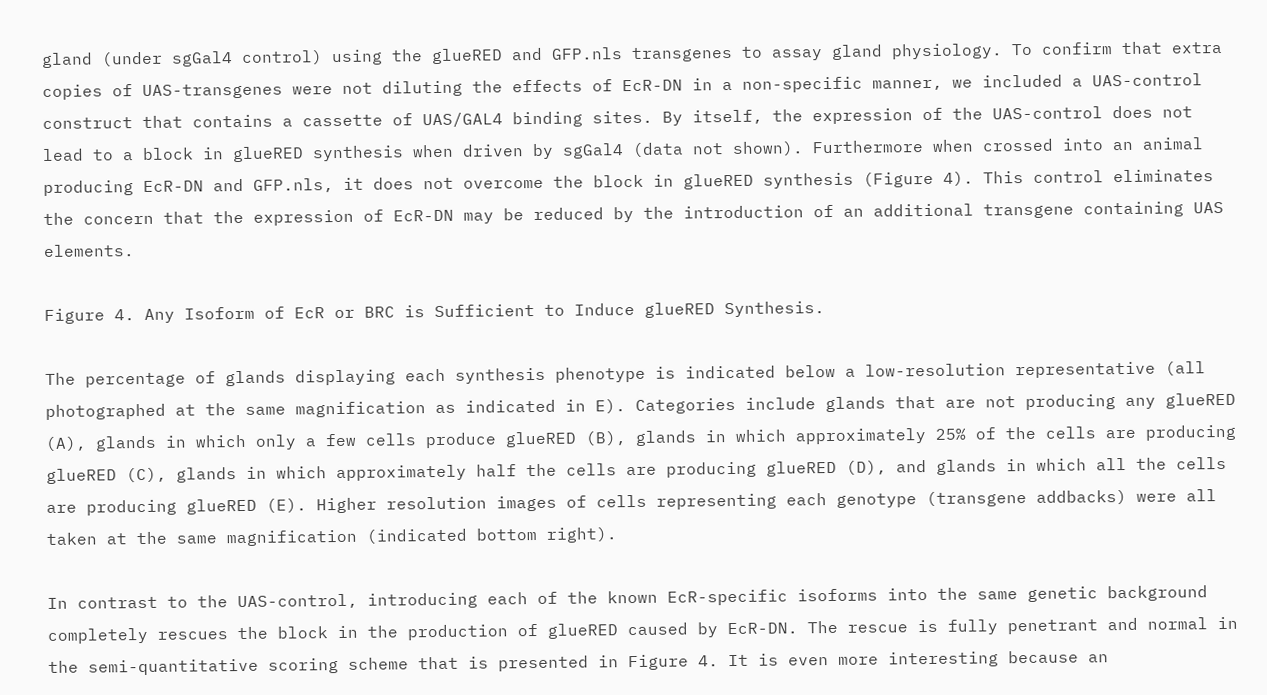gland (under sgGal4 control) using the glueRED and GFP.nls transgenes to assay gland physiology. To confirm that extra copies of UAS-transgenes were not diluting the effects of EcR-DN in a non-specific manner, we included a UAS-control construct that contains a cassette of UAS/GAL4 binding sites. By itself, the expression of the UAS-control does not lead to a block in glueRED synthesis when driven by sgGal4 (data not shown). Furthermore when crossed into an animal producing EcR-DN and GFP.nls, it does not overcome the block in glueRED synthesis (Figure 4). This control eliminates the concern that the expression of EcR-DN may be reduced by the introduction of an additional transgene containing UAS elements.

Figure 4. Any Isoform of EcR or BRC is Sufficient to Induce glueRED Synthesis.

The percentage of glands displaying each synthesis phenotype is indicated below a low-resolution representative (all photographed at the same magnification as indicated in E). Categories include glands that are not producing any glueRED (A), glands in which only a few cells produce glueRED (B), glands in which approximately 25% of the cells are producing glueRED (C), glands in which approximately half the cells are producing glueRED (D), and glands in which all the cells are producing glueRED (E). Higher resolution images of cells representing each genotype (transgene addbacks) were all taken at the same magnification (indicated bottom right).

In contrast to the UAS-control, introducing each of the known EcR-specific isoforms into the same genetic background completely rescues the block in the production of glueRED caused by EcR-DN. The rescue is fully penetrant and normal in the semi-quantitative scoring scheme that is presented in Figure 4. It is even more interesting because an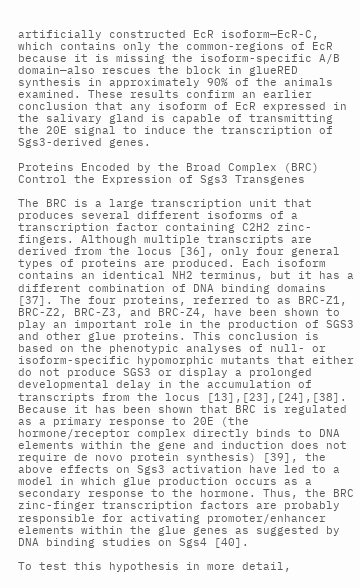artificially constructed EcR isoform—EcR-C, which contains only the common-regions of EcR because it is missing the isoform-specific A/B domain—also rescues the block in glueRED synthesis in approximately 90% of the animals examined. These results confirm an earlier conclusion that any isoform of EcR expressed in the salivary gland is capable of transmitting the 20E signal to induce the transcription of Sgs3-derived genes.

Proteins Encoded by the Broad Complex (BRC) Control the Expression of Sgs3 Transgenes

The BRC is a large transcription unit that produces several different isoforms of a transcription factor containing C2H2 zinc-fingers. Although multiple transcripts are derived from the locus [36], only four general types of proteins are produced. Each isoform contains an identical NH2 terminus, but it has a different combination of DNA binding domains [37]. The four proteins, referred to as BRC-Z1, BRC-Z2, BRC-Z3, and BRC-Z4, have been shown to play an important role in the production of SGS3 and other glue proteins. This conclusion is based on the phenotypic analyses of null- or isoform-specific hypomorphic mutants that either do not produce SGS3 or display a prolonged developmental delay in the accumulation of transcripts from the locus [13],[23],[24],[38]. Because it has been shown that BRC is regulated as a primary response to 20E (the hormone/receptor complex directly binds to DNA elements within the gene and induction does not require de novo protein synthesis) [39], the above effects on Sgs3 activation have led to a model in which glue production occurs as a secondary response to the hormone. Thus, the BRC zinc-finger transcription factors are probably responsible for activating promoter/enhancer elements within the glue genes as suggested by DNA binding studies on Sgs4 [40].

To test this hypothesis in more detail,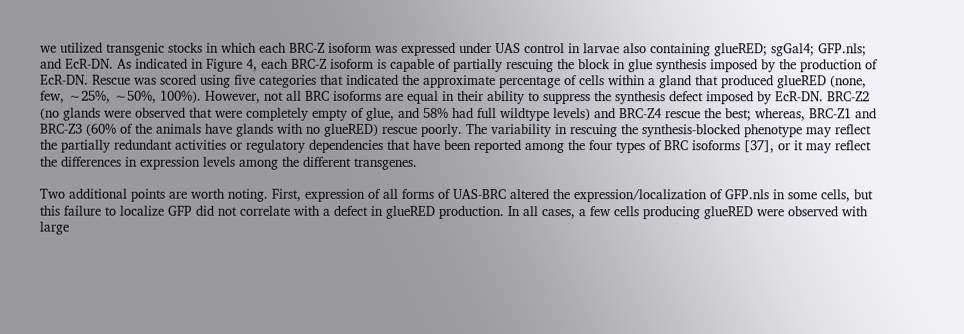we utilized transgenic stocks in which each BRC-Z isoform was expressed under UAS control in larvae also containing glueRED; sgGal4; GFP.nls; and EcR-DN. As indicated in Figure 4, each BRC-Z isoform is capable of partially rescuing the block in glue synthesis imposed by the production of EcR-DN. Rescue was scored using five categories that indicated the approximate percentage of cells within a gland that produced glueRED (none, few, ∼25%, ∼50%, 100%). However, not all BRC isoforms are equal in their ability to suppress the synthesis defect imposed by EcR-DN. BRC-Z2 (no glands were observed that were completely empty of glue, and 58% had full wildtype levels) and BRC-Z4 rescue the best; whereas, BRC-Z1 and BRC-Z3 (60% of the animals have glands with no glueRED) rescue poorly. The variability in rescuing the synthesis-blocked phenotype may reflect the partially redundant activities or regulatory dependencies that have been reported among the four types of BRC isoforms [37], or it may reflect the differences in expression levels among the different transgenes.

Two additional points are worth noting. First, expression of all forms of UAS-BRC altered the expression/localization of GFP.nls in some cells, but this failure to localize GFP did not correlate with a defect in glueRED production. In all cases, a few cells producing glueRED were observed with large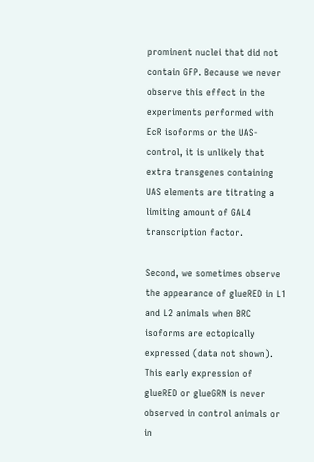prominent nuclei that did not contain GFP. Because we never observe this effect in the experiments performed with EcR isoforms or the UAS-control, it is unlikely that extra transgenes containing UAS elements are titrating a limiting amount of GAL4 transcription factor.

Second, we sometimes observe the appearance of glueRED in L1 and L2 animals when BRC isoforms are ectopically expressed (data not shown). This early expression of glueRED or glueGRN is never observed in control animals or in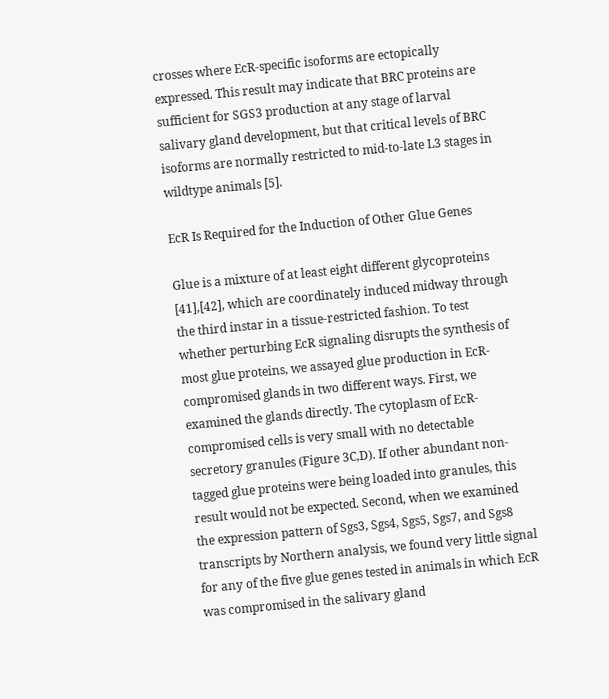crosses where EcR-specific isoforms are ectopically expressed. This result may indicate that BRC proteins are sufficient for SGS3 production at any stage of larval salivary gland development, but that critical levels of BRC isoforms are normally restricted to mid-to-late L3 stages in wildtype animals [5].

EcR Is Required for the Induction of Other Glue Genes

Glue is a mixture of at least eight different glycoproteins [41],[42], which are coordinately induced midway through the third instar in a tissue-restricted fashion. To test whether perturbing EcR signaling disrupts the synthesis of most glue proteins, we assayed glue production in EcR-compromised glands in two different ways. First, we examined the glands directly. The cytoplasm of EcR-compromised cells is very small with no detectable secretory granules (Figure 3C,D). If other abundant non-tagged glue proteins were being loaded into granules, this result would not be expected. Second, when we examined the expression pattern of Sgs3, Sgs4, Sgs5, Sgs7, and Sgs8 transcripts by Northern analysis, we found very little signal for any of the five glue genes tested in animals in which EcR was compromised in the salivary gland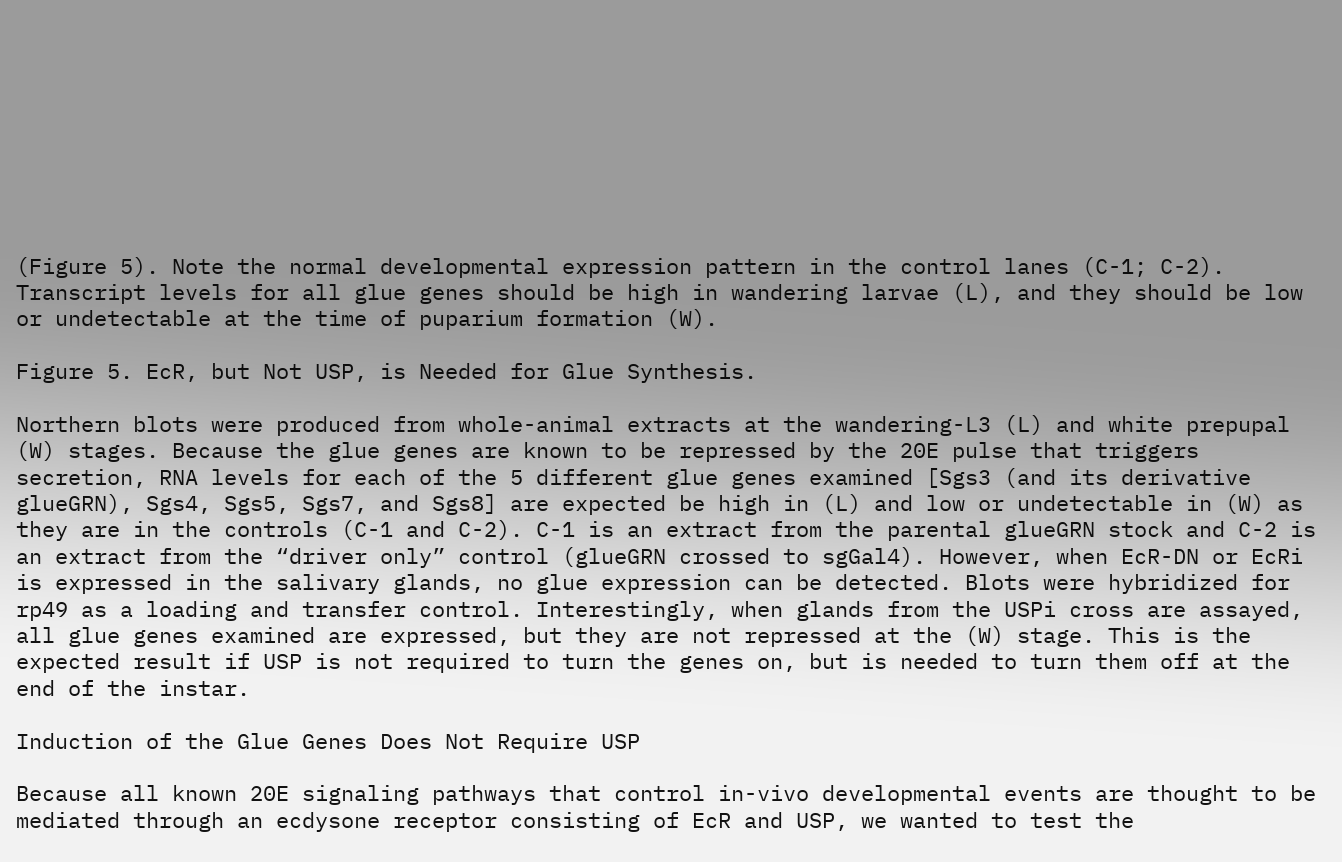(Figure 5). Note the normal developmental expression pattern in the control lanes (C-1; C-2). Transcript levels for all glue genes should be high in wandering larvae (L), and they should be low or undetectable at the time of puparium formation (W).

Figure 5. EcR, but Not USP, is Needed for Glue Synthesis.

Northern blots were produced from whole-animal extracts at the wandering-L3 (L) and white prepupal (W) stages. Because the glue genes are known to be repressed by the 20E pulse that triggers secretion, RNA levels for each of the 5 different glue genes examined [Sgs3 (and its derivative glueGRN), Sgs4, Sgs5, Sgs7, and Sgs8] are expected be high in (L) and low or undetectable in (W) as they are in the controls (C-1 and C-2). C-1 is an extract from the parental glueGRN stock and C-2 is an extract from the “driver only” control (glueGRN crossed to sgGal4). However, when EcR-DN or EcRi is expressed in the salivary glands, no glue expression can be detected. Blots were hybridized for rp49 as a loading and transfer control. Interestingly, when glands from the USPi cross are assayed, all glue genes examined are expressed, but they are not repressed at the (W) stage. This is the expected result if USP is not required to turn the genes on, but is needed to turn them off at the end of the instar.

Induction of the Glue Genes Does Not Require USP

Because all known 20E signaling pathways that control in-vivo developmental events are thought to be mediated through an ecdysone receptor consisting of EcR and USP, we wanted to test the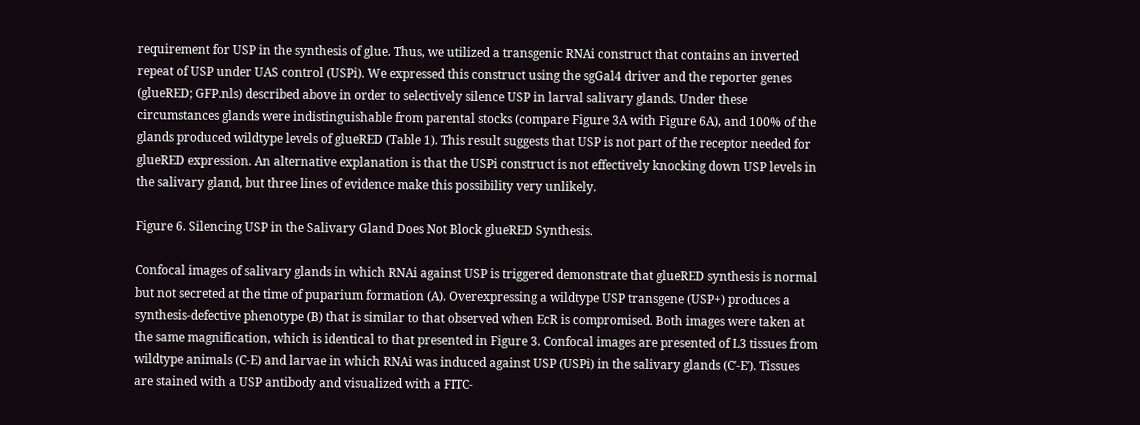requirement for USP in the synthesis of glue. Thus, we utilized a transgenic RNAi construct that contains an inverted repeat of USP under UAS control (USPi). We expressed this construct using the sgGal4 driver and the reporter genes (glueRED; GFP.nls) described above in order to selectively silence USP in larval salivary glands. Under these circumstances glands were indistinguishable from parental stocks (compare Figure 3A with Figure 6A), and 100% of the glands produced wildtype levels of glueRED (Table 1). This result suggests that USP is not part of the receptor needed for glueRED expression. An alternative explanation is that the USPi construct is not effectively knocking down USP levels in the salivary gland, but three lines of evidence make this possibility very unlikely.

Figure 6. Silencing USP in the Salivary Gland Does Not Block glueRED Synthesis.

Confocal images of salivary glands in which RNAi against USP is triggered demonstrate that glueRED synthesis is normal but not secreted at the time of puparium formation (A). Overexpressing a wildtype USP transgene (USP+) produces a synthesis-defective phenotype (B) that is similar to that observed when EcR is compromised. Both images were taken at the same magnification, which is identical to that presented in Figure 3. Confocal images are presented of L3 tissues from wildtype animals (C-E) and larvae in which RNAi was induced against USP (USPi) in the salivary glands (C′-E′). Tissues are stained with a USP antibody and visualized with a FITC-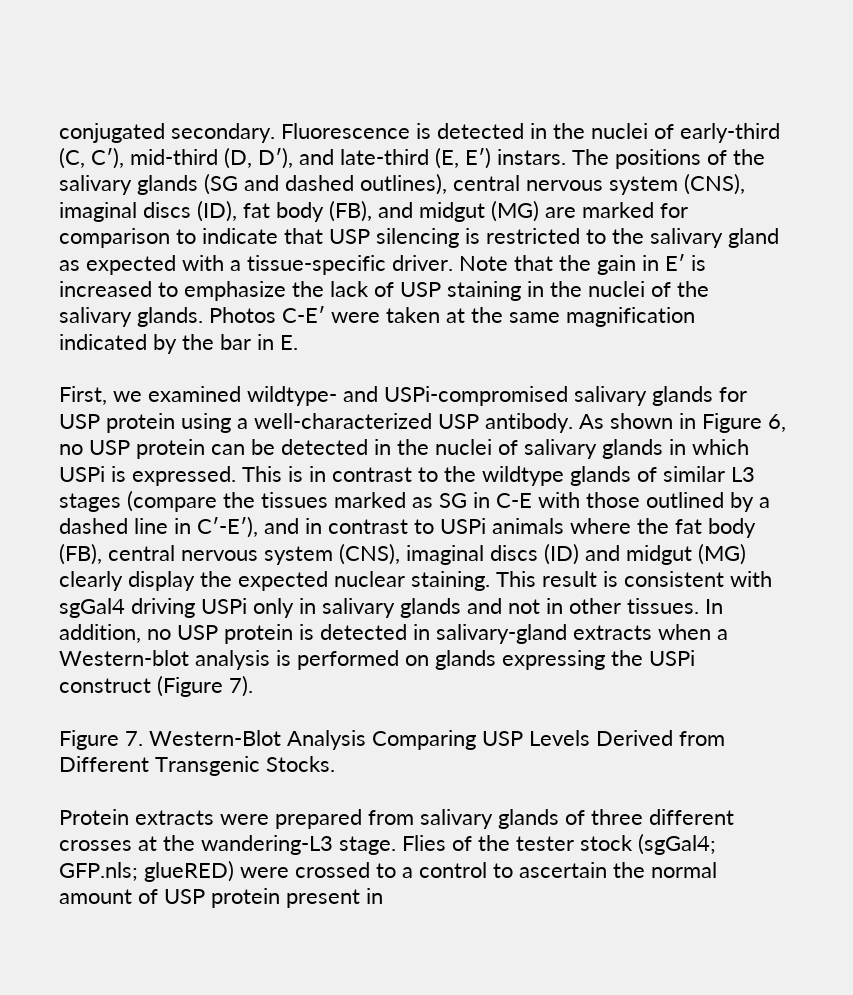conjugated secondary. Fluorescence is detected in the nuclei of early-third (C, C′), mid-third (D, D′), and late-third (E, E′) instars. The positions of the salivary glands (SG and dashed outlines), central nervous system (CNS), imaginal discs (ID), fat body (FB), and midgut (MG) are marked for comparison to indicate that USP silencing is restricted to the salivary gland as expected with a tissue-specific driver. Note that the gain in E′ is increased to emphasize the lack of USP staining in the nuclei of the salivary glands. Photos C-E′ were taken at the same magnification indicated by the bar in E.

First, we examined wildtype- and USPi-compromised salivary glands for USP protein using a well-characterized USP antibody. As shown in Figure 6, no USP protein can be detected in the nuclei of salivary glands in which USPi is expressed. This is in contrast to the wildtype glands of similar L3 stages (compare the tissues marked as SG in C-E with those outlined by a dashed line in C′-E′), and in contrast to USPi animals where the fat body (FB), central nervous system (CNS), imaginal discs (ID) and midgut (MG) clearly display the expected nuclear staining. This result is consistent with sgGal4 driving USPi only in salivary glands and not in other tissues. In addition, no USP protein is detected in salivary-gland extracts when a Western-blot analysis is performed on glands expressing the USPi construct (Figure 7).

Figure 7. Western-Blot Analysis Comparing USP Levels Derived from Different Transgenic Stocks.

Protein extracts were prepared from salivary glands of three different crosses at the wandering-L3 stage. Flies of the tester stock (sgGal4; GFP.nls; glueRED) were crossed to a control to ascertain the normal amount of USP protein present in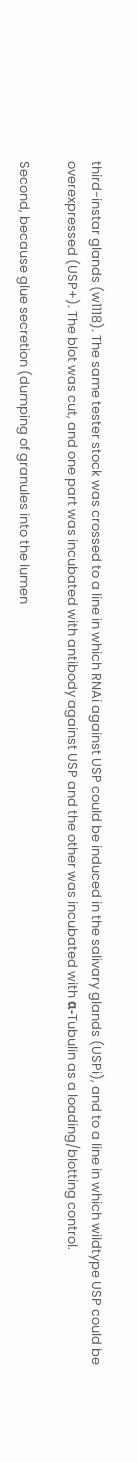third-instar glands (w1118). The same tester stock was crossed to a line in which RNAi against USP could be induced in the salivary glands (USPi), and to a line in which wildtype USP could be overexpressed (USP+). The blot was cut, and one part was incubated with antibody against USP and the other was incubated with α-Tubulin as a loading/blotting control.

Second, because glue secretion (dumping of granules into the lumen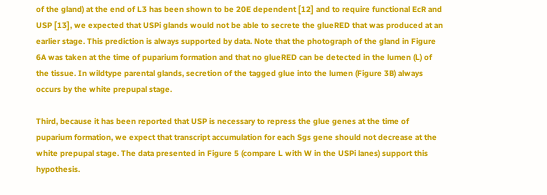of the gland) at the end of L3 has been shown to be 20E dependent [12] and to require functional EcR and USP [13], we expected that USPi glands would not be able to secrete the glueRED that was produced at an earlier stage. This prediction is always supported by data. Note that the photograph of the gland in Figure 6A was taken at the time of puparium formation and that no glueRED can be detected in the lumen (L) of the tissue. In wildtype parental glands, secretion of the tagged glue into the lumen (Figure 3B) always occurs by the white prepupal stage.

Third, because it has been reported that USP is necessary to repress the glue genes at the time of puparium formation, we expect that transcript accumulation for each Sgs gene should not decrease at the white prepupal stage. The data presented in Figure 5 (compare L with W in the USPi lanes) support this hypothesis.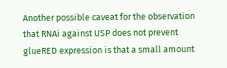Another possible caveat for the observation that RNAi against USP does not prevent glueRED expression is that a small amount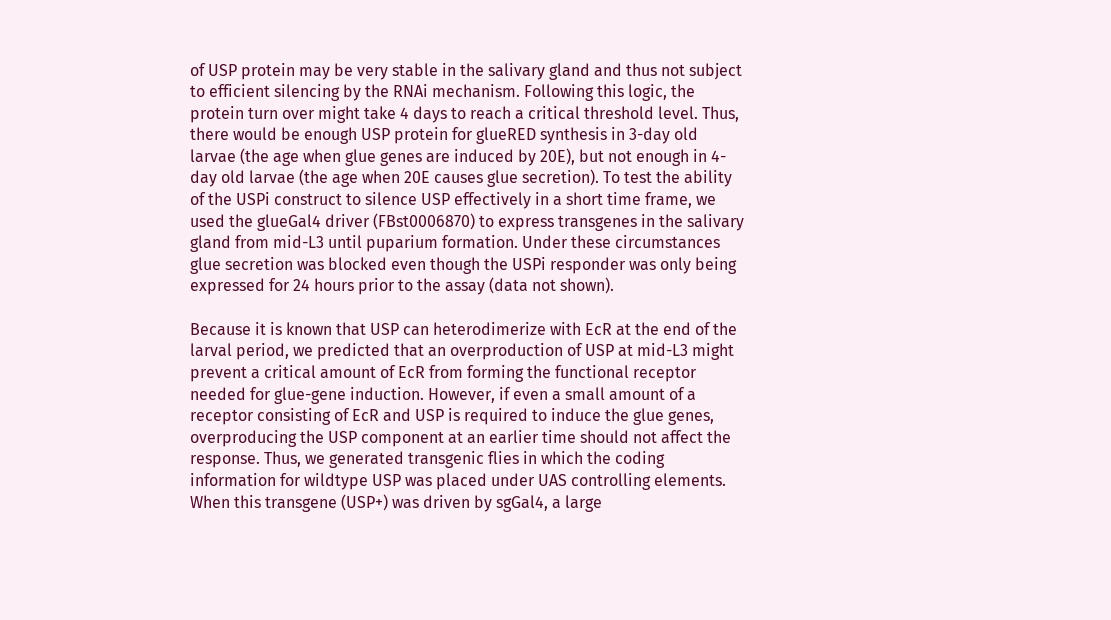of USP protein may be very stable in the salivary gland and thus not subject to efficient silencing by the RNAi mechanism. Following this logic, the protein turn over might take 4 days to reach a critical threshold level. Thus, there would be enough USP protein for glueRED synthesis in 3-day old larvae (the age when glue genes are induced by 20E), but not enough in 4-day old larvae (the age when 20E causes glue secretion). To test the ability of the USPi construct to silence USP effectively in a short time frame, we used the glueGal4 driver (FBst0006870) to express transgenes in the salivary gland from mid-L3 until puparium formation. Under these circumstances glue secretion was blocked even though the USPi responder was only being expressed for 24 hours prior to the assay (data not shown).

Because it is known that USP can heterodimerize with EcR at the end of the larval period, we predicted that an overproduction of USP at mid-L3 might prevent a critical amount of EcR from forming the functional receptor needed for glue-gene induction. However, if even a small amount of a receptor consisting of EcR and USP is required to induce the glue genes, overproducing the USP component at an earlier time should not affect the response. Thus, we generated transgenic flies in which the coding information for wildtype USP was placed under UAS controlling elements. When this transgene (USP+) was driven by sgGal4, a large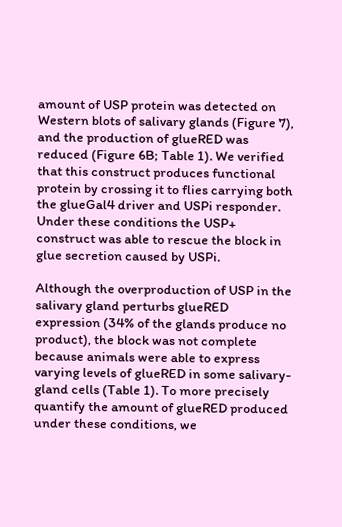amount of USP protein was detected on Western blots of salivary glands (Figure 7), and the production of glueRED was reduced (Figure 6B; Table 1). We verified that this construct produces functional protein by crossing it to flies carrying both the glueGal4 driver and USPi responder. Under these conditions the USP+ construct was able to rescue the block in glue secretion caused by USPi.

Although the overproduction of USP in the salivary gland perturbs glueRED expression (34% of the glands produce no product), the block was not complete because animals were able to express varying levels of glueRED in some salivary-gland cells (Table 1). To more precisely quantify the amount of glueRED produced under these conditions, we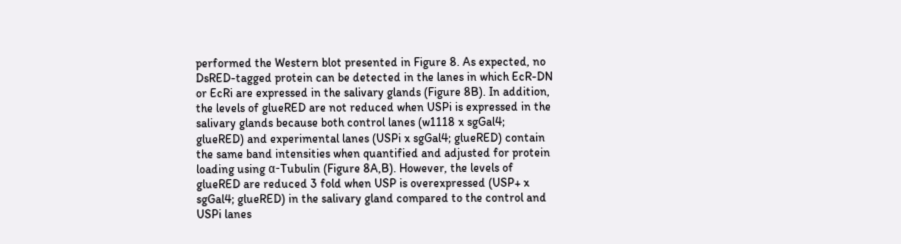performed the Western blot presented in Figure 8. As expected, no DsRED-tagged protein can be detected in the lanes in which EcR-DN or EcRi are expressed in the salivary glands (Figure 8B). In addition, the levels of glueRED are not reduced when USPi is expressed in the salivary glands because both control lanes (w1118 x sgGal4; glueRED) and experimental lanes (USPi x sgGal4; glueRED) contain the same band intensities when quantified and adjusted for protein loading using α-Tubulin (Figure 8A,B). However, the levels of glueRED are reduced 3 fold when USP is overexpressed (USP+ x sgGal4; glueRED) in the salivary gland compared to the control and USPi lanes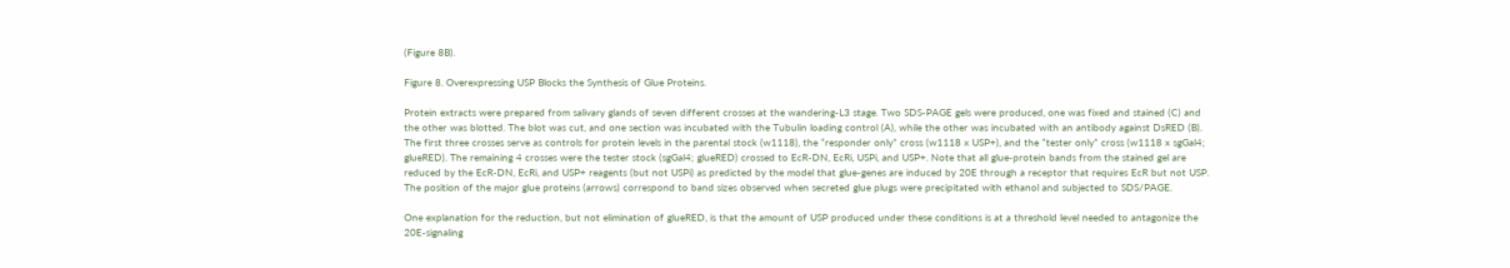(Figure 8B).

Figure 8. Overexpressing USP Blocks the Synthesis of Glue Proteins.

Protein extracts were prepared from salivary glands of seven different crosses at the wandering-L3 stage. Two SDS-PAGE gels were produced, one was fixed and stained (C) and the other was blotted. The blot was cut, and one section was incubated with the Tubulin loading control (A), while the other was incubated with an antibody against DsRED (B). The first three crosses serve as controls for protein levels in the parental stock (w1118), the “responder only” cross (w1118 x USP+), and the “tester only” cross (w1118 x sgGal4; glueRED). The remaining 4 crosses were the tester stock (sgGal4; glueRED) crossed to EcR-DN, EcRi, USPi, and USP+. Note that all glue-protein bands from the stained gel are reduced by the EcR-DN, EcRi, and USP+ reagents (but not USPi) as predicted by the model that glue-genes are induced by 20E through a receptor that requires EcR but not USP. The position of the major glue proteins (arrows) correspond to band sizes observed when secreted glue plugs were precipitated with ethanol and subjected to SDS/PAGE.

One explanation for the reduction, but not elimination of glueRED, is that the amount of USP produced under these conditions is at a threshold level needed to antagonize the 20E-signaling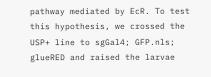pathway mediated by EcR. To test this hypothesis, we crossed the USP+ line to sgGal4; GFP.nls; glueRED and raised the larvae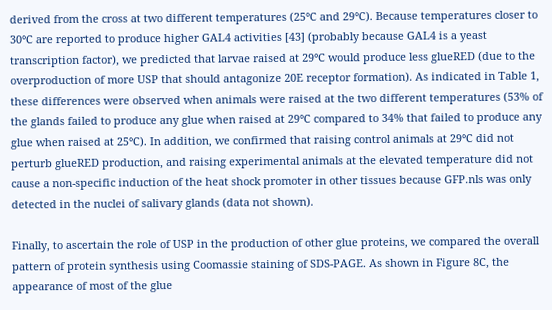derived from the cross at two different temperatures (25°C and 29°C). Because temperatures closer to 30°C are reported to produce higher GAL4 activities [43] (probably because GAL4 is a yeast transcription factor), we predicted that larvae raised at 29°C would produce less glueRED (due to the overproduction of more USP that should antagonize 20E receptor formation). As indicated in Table 1, these differences were observed when animals were raised at the two different temperatures (53% of the glands failed to produce any glue when raised at 29°C compared to 34% that failed to produce any glue when raised at 25°C). In addition, we confirmed that raising control animals at 29°C did not perturb glueRED production, and raising experimental animals at the elevated temperature did not cause a non-specific induction of the heat shock promoter in other tissues because GFP.nls was only detected in the nuclei of salivary glands (data not shown).

Finally, to ascertain the role of USP in the production of other glue proteins, we compared the overall pattern of protein synthesis using Coomassie staining of SDS-PAGE. As shown in Figure 8C, the appearance of most of the glue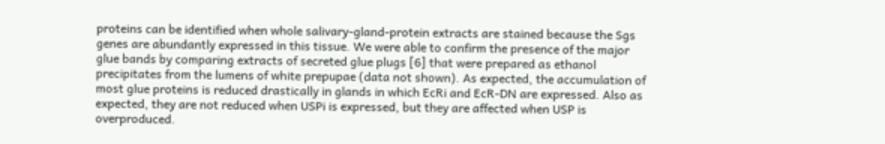proteins can be identified when whole salivary-gland-protein extracts are stained because the Sgs genes are abundantly expressed in this tissue. We were able to confirm the presence of the major glue bands by comparing extracts of secreted glue plugs [6] that were prepared as ethanol precipitates from the lumens of white prepupae (data not shown). As expected, the accumulation of most glue proteins is reduced drastically in glands in which EcRi and EcR-DN are expressed. Also as expected, they are not reduced when USPi is expressed, but they are affected when USP is overproduced.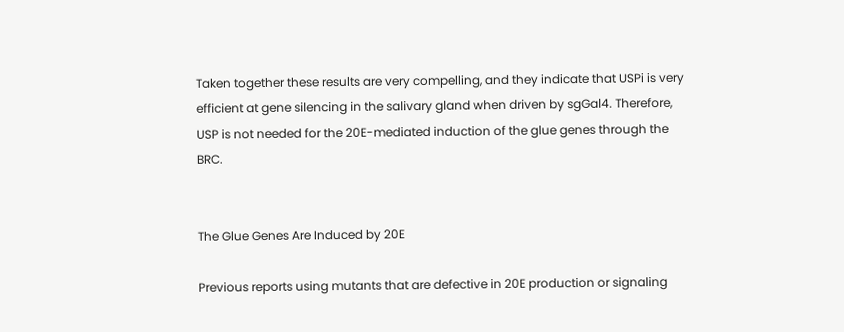Taken together these results are very compelling, and they indicate that USPi is very efficient at gene silencing in the salivary gland when driven by sgGal4. Therefore, USP is not needed for the 20E-mediated induction of the glue genes through the BRC.


The Glue Genes Are Induced by 20E

Previous reports using mutants that are defective in 20E production or signaling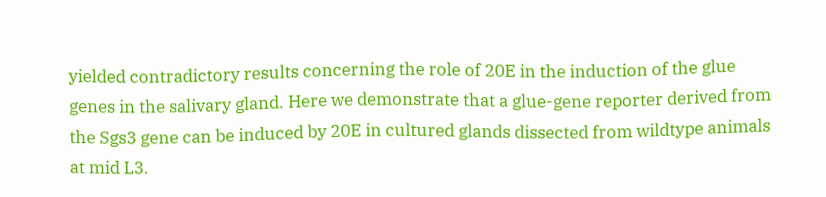yielded contradictory results concerning the role of 20E in the induction of the glue genes in the salivary gland. Here we demonstrate that a glue-gene reporter derived from the Sgs3 gene can be induced by 20E in cultured glands dissected from wildtype animals at mid L3.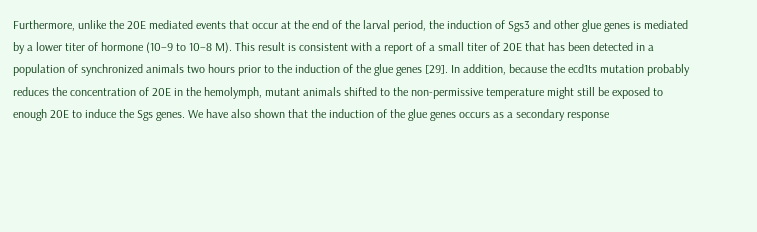Furthermore, unlike the 20E mediated events that occur at the end of the larval period, the induction of Sgs3 and other glue genes is mediated by a lower titer of hormone (10−9 to 10−8 M). This result is consistent with a report of a small titer of 20E that has been detected in a population of synchronized animals two hours prior to the induction of the glue genes [29]. In addition, because the ecd1ts mutation probably reduces the concentration of 20E in the hemolymph, mutant animals shifted to the non-permissive temperature might still be exposed to enough 20E to induce the Sgs genes. We have also shown that the induction of the glue genes occurs as a secondary response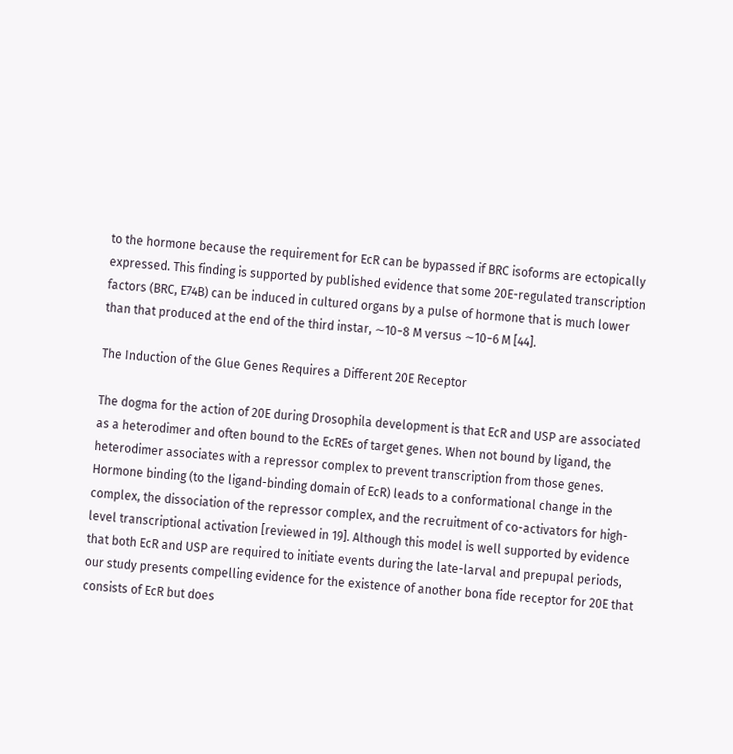to the hormone because the requirement for EcR can be bypassed if BRC isoforms are ectopically expressed. This finding is supported by published evidence that some 20E-regulated transcription factors (BRC, E74B) can be induced in cultured organs by a pulse of hormone that is much lower than that produced at the end of the third instar, ∼10−8 M versus ∼10−6 M [44].

The Induction of the Glue Genes Requires a Different 20E Receptor

The dogma for the action of 20E during Drosophila development is that EcR and USP are associated as a heterodimer and often bound to the EcREs of target genes. When not bound by ligand, the heterodimer associates with a repressor complex to prevent transcription from those genes. Hormone binding (to the ligand-binding domain of EcR) leads to a conformational change in the complex, the dissociation of the repressor complex, and the recruitment of co-activators for high-level transcriptional activation [reviewed in 19]. Although this model is well supported by evidence that both EcR and USP are required to initiate events during the late-larval and prepupal periods, our study presents compelling evidence for the existence of another bona fide receptor for 20E that consists of EcR but does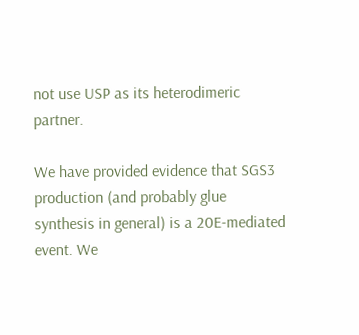not use USP as its heterodimeric partner.

We have provided evidence that SGS3 production (and probably glue synthesis in general) is a 20E-mediated event. We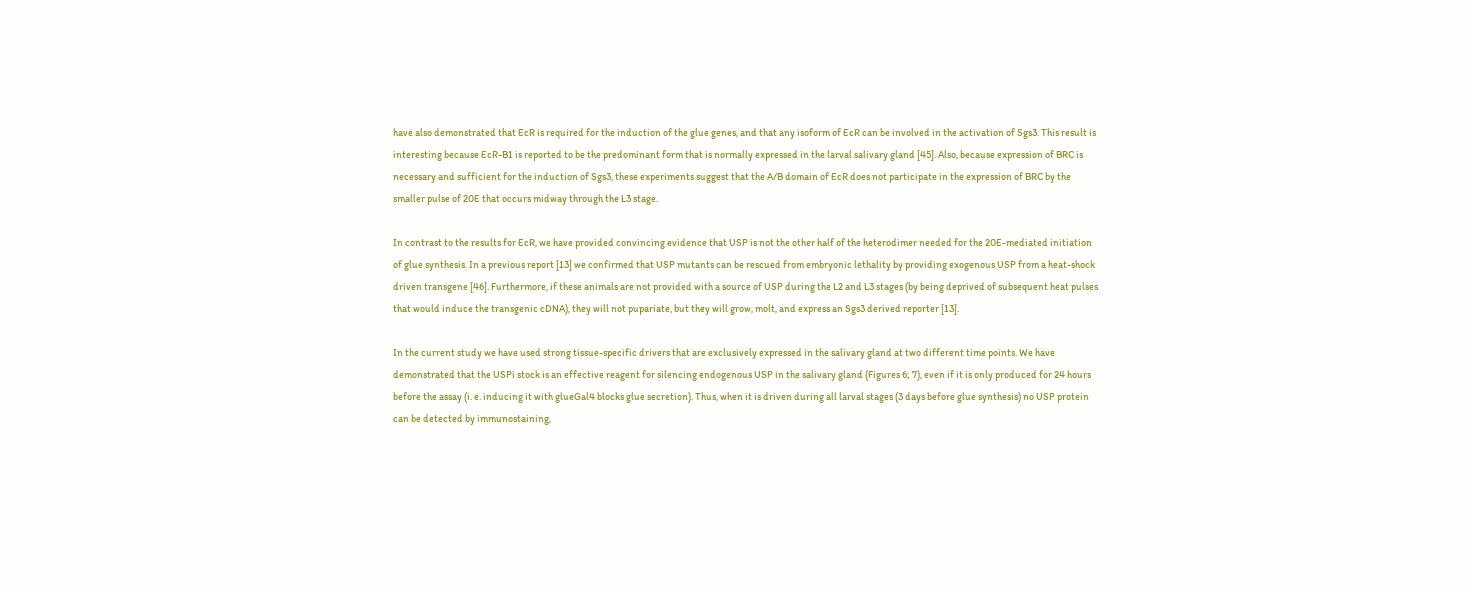have also demonstrated that EcR is required for the induction of the glue genes, and that any isoform of EcR can be involved in the activation of Sgs3. This result is interesting because EcR-B1 is reported to be the predominant form that is normally expressed in the larval salivary gland [45]. Also, because expression of BRC is necessary and sufficient for the induction of Sgs3, these experiments suggest that the A/B domain of EcR does not participate in the expression of BRC by the smaller pulse of 20E that occurs midway through the L3 stage.

In contrast to the results for EcR, we have provided convincing evidence that USP is not the other half of the heterodimer needed for the 20E-mediated initiation of glue synthesis. In a previous report [13] we confirmed that USP mutants can be rescued from embryonic lethality by providing exogenous USP from a heat-shock driven transgene [46]. Furthermore, if these animals are not provided with a source of USP during the L2 and L3 stages (by being deprived of subsequent heat pulses that would induce the transgenic cDNA), they will not pupariate, but they will grow, molt, and express an Sgs3 derived reporter [13].

In the current study we have used strong tissue-specific drivers that are exclusively expressed in the salivary gland at two different time points. We have demonstrated that the USPi stock is an effective reagent for silencing endogenous USP in the salivary gland (Figures 6; 7), even if it is only produced for 24 hours before the assay (i. e. inducing it with glueGal4 blocks glue secretion). Thus, when it is driven during all larval stages (3 days before glue synthesis) no USP protein can be detected by immunostaining,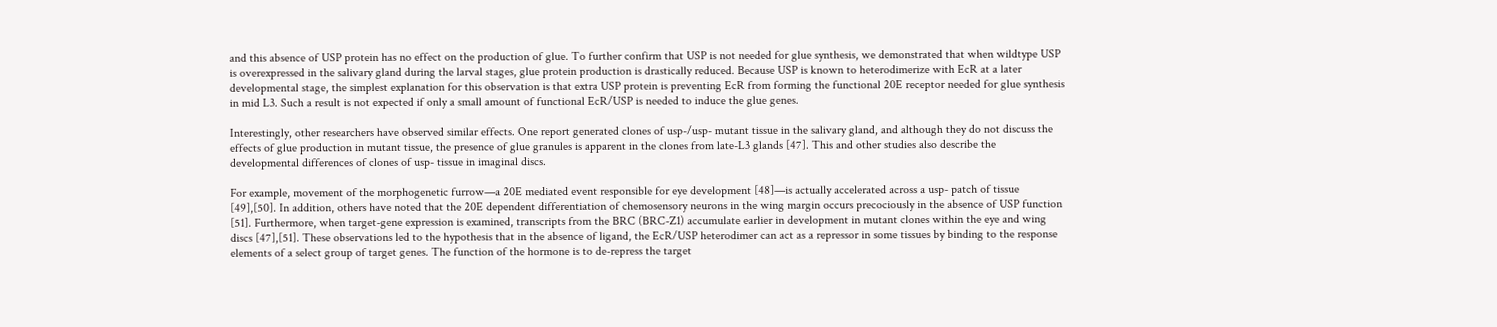and this absence of USP protein has no effect on the production of glue. To further confirm that USP is not needed for glue synthesis, we demonstrated that when wildtype USP is overexpressed in the salivary gland during the larval stages, glue protein production is drastically reduced. Because USP is known to heterodimerize with EcR at a later developmental stage, the simplest explanation for this observation is that extra USP protein is preventing EcR from forming the functional 20E receptor needed for glue synthesis in mid L3. Such a result is not expected if only a small amount of functional EcR/USP is needed to induce the glue genes.

Interestingly, other researchers have observed similar effects. One report generated clones of usp-/usp- mutant tissue in the salivary gland, and although they do not discuss the effects of glue production in mutant tissue, the presence of glue granules is apparent in the clones from late-L3 glands [47]. This and other studies also describe the developmental differences of clones of usp- tissue in imaginal discs.

For example, movement of the morphogenetic furrow—a 20E mediated event responsible for eye development [48]—is actually accelerated across a usp- patch of tissue [49],[50]. In addition, others have noted that the 20E dependent differentiation of chemosensory neurons in the wing margin occurs precociously in the absence of USP function [51]. Furthermore, when target-gene expression is examined, transcripts from the BRC (BRC-Z1) accumulate earlier in development in mutant clones within the eye and wing discs [47],[51]. These observations led to the hypothesis that in the absence of ligand, the EcR/USP heterodimer can act as a repressor in some tissues by binding to the response elements of a select group of target genes. The function of the hormone is to de-repress the target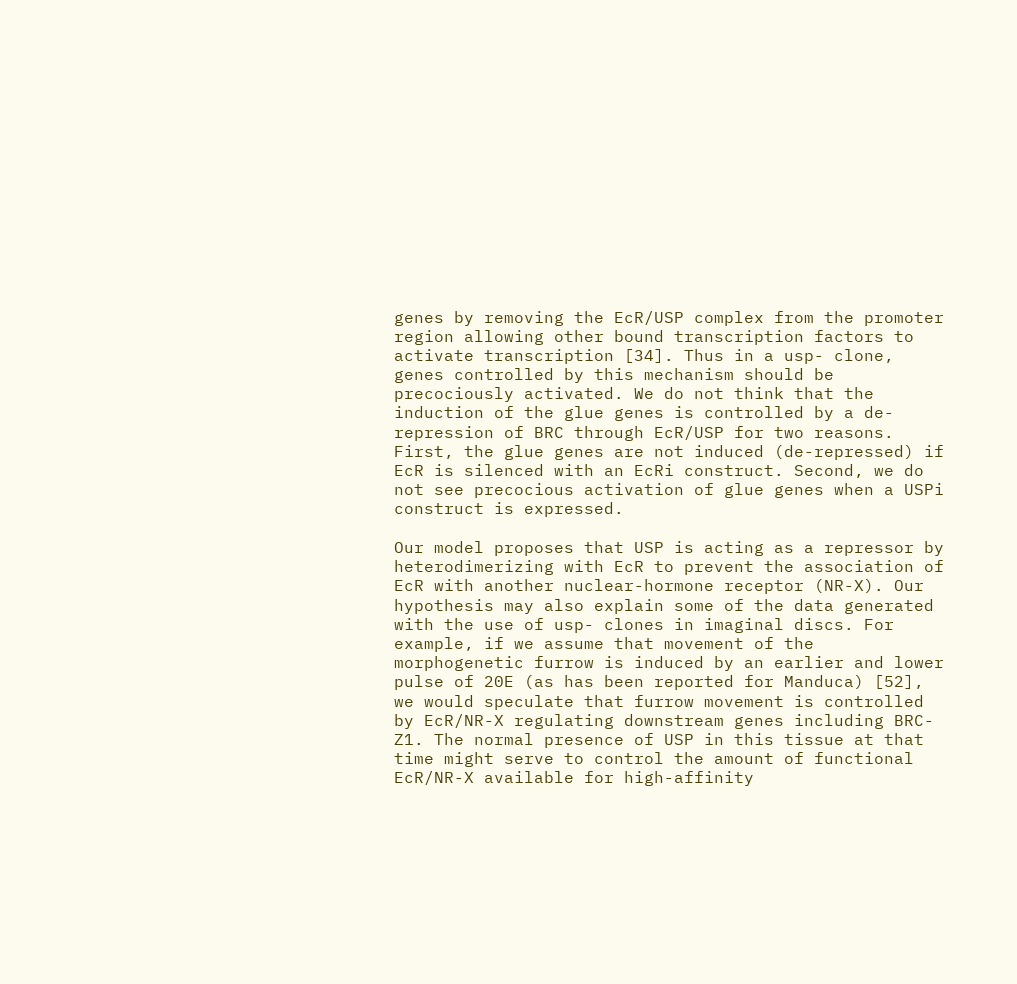genes by removing the EcR/USP complex from the promoter region allowing other bound transcription factors to activate transcription [34]. Thus in a usp- clone, genes controlled by this mechanism should be precociously activated. We do not think that the induction of the glue genes is controlled by a de-repression of BRC through EcR/USP for two reasons. First, the glue genes are not induced (de-repressed) if EcR is silenced with an EcRi construct. Second, we do not see precocious activation of glue genes when a USPi construct is expressed.

Our model proposes that USP is acting as a repressor by heterodimerizing with EcR to prevent the association of EcR with another nuclear-hormone receptor (NR-X). Our hypothesis may also explain some of the data generated with the use of usp- clones in imaginal discs. For example, if we assume that movement of the morphogenetic furrow is induced by an earlier and lower pulse of 20E (as has been reported for Manduca) [52], we would speculate that furrow movement is controlled by EcR/NR-X regulating downstream genes including BRC-Z1. The normal presence of USP in this tissue at that time might serve to control the amount of functional EcR/NR-X available for high-affinity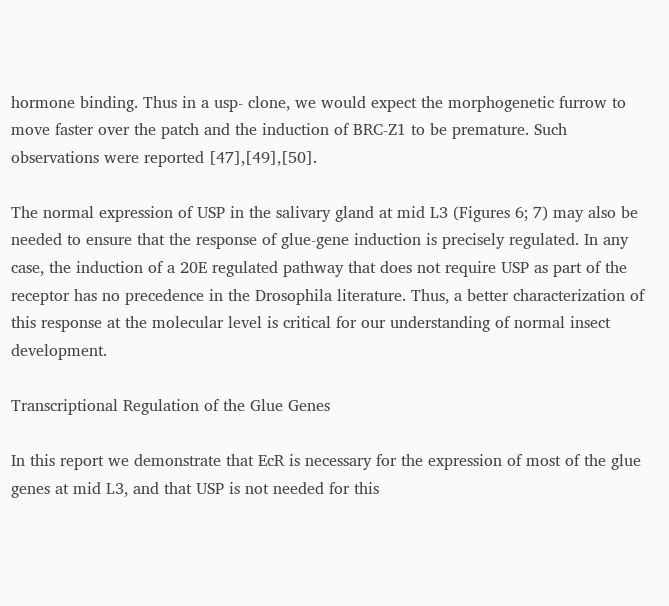hormone binding. Thus in a usp- clone, we would expect the morphogenetic furrow to move faster over the patch and the induction of BRC-Z1 to be premature. Such observations were reported [47],[49],[50].

The normal expression of USP in the salivary gland at mid L3 (Figures 6; 7) may also be needed to ensure that the response of glue-gene induction is precisely regulated. In any case, the induction of a 20E regulated pathway that does not require USP as part of the receptor has no precedence in the Drosophila literature. Thus, a better characterization of this response at the molecular level is critical for our understanding of normal insect development.

Transcriptional Regulation of the Glue Genes

In this report we demonstrate that EcR is necessary for the expression of most of the glue genes at mid L3, and that USP is not needed for this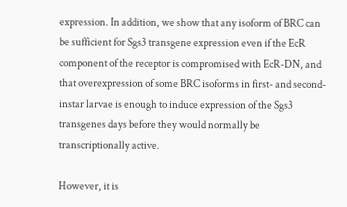expression. In addition, we show that any isoform of BRC can be sufficient for Sgs3 transgene expression even if the EcR component of the receptor is compromised with EcR-DN, and that overexpression of some BRC isoforms in first- and second-instar larvae is enough to induce expression of the Sgs3 transgenes days before they would normally be transcriptionally active.

However, it is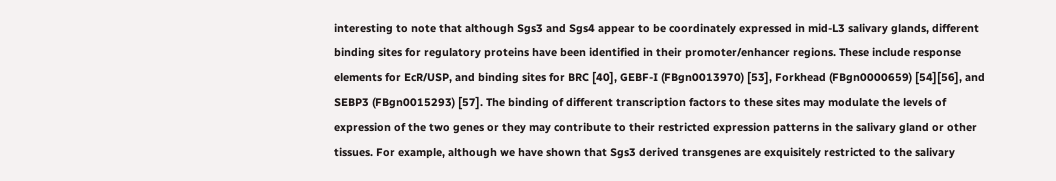interesting to note that although Sgs3 and Sgs4 appear to be coordinately expressed in mid-L3 salivary glands, different binding sites for regulatory proteins have been identified in their promoter/enhancer regions. These include response elements for EcR/USP, and binding sites for BRC [40], GEBF-I (FBgn0013970) [53], Forkhead (FBgn0000659) [54][56], and SEBP3 (FBgn0015293) [57]. The binding of different transcription factors to these sites may modulate the levels of expression of the two genes or they may contribute to their restricted expression patterns in the salivary gland or other tissues. For example, although we have shown that Sgs3 derived transgenes are exquisitely restricted to the salivary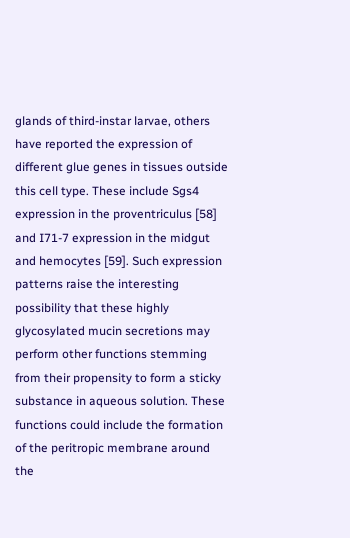glands of third-instar larvae, others have reported the expression of different glue genes in tissues outside this cell type. These include Sgs4 expression in the proventriculus [58] and I71-7 expression in the midgut and hemocytes [59]. Such expression patterns raise the interesting possibility that these highly glycosylated mucin secretions may perform other functions stemming from their propensity to form a sticky substance in aqueous solution. These functions could include the formation of the peritropic membrane around the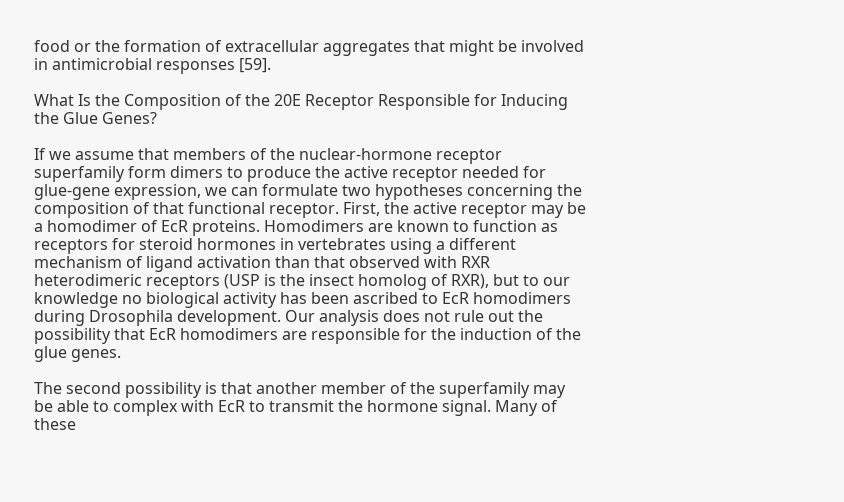food or the formation of extracellular aggregates that might be involved in antimicrobial responses [59].

What Is the Composition of the 20E Receptor Responsible for Inducing the Glue Genes?

If we assume that members of the nuclear-hormone receptor superfamily form dimers to produce the active receptor needed for glue-gene expression, we can formulate two hypotheses concerning the composition of that functional receptor. First, the active receptor may be a homodimer of EcR proteins. Homodimers are known to function as receptors for steroid hormones in vertebrates using a different mechanism of ligand activation than that observed with RXR heterodimeric receptors (USP is the insect homolog of RXR), but to our knowledge no biological activity has been ascribed to EcR homodimers during Drosophila development. Our analysis does not rule out the possibility that EcR homodimers are responsible for the induction of the glue genes.

The second possibility is that another member of the superfamily may be able to complex with EcR to transmit the hormone signal. Many of these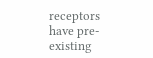receptors have pre-existing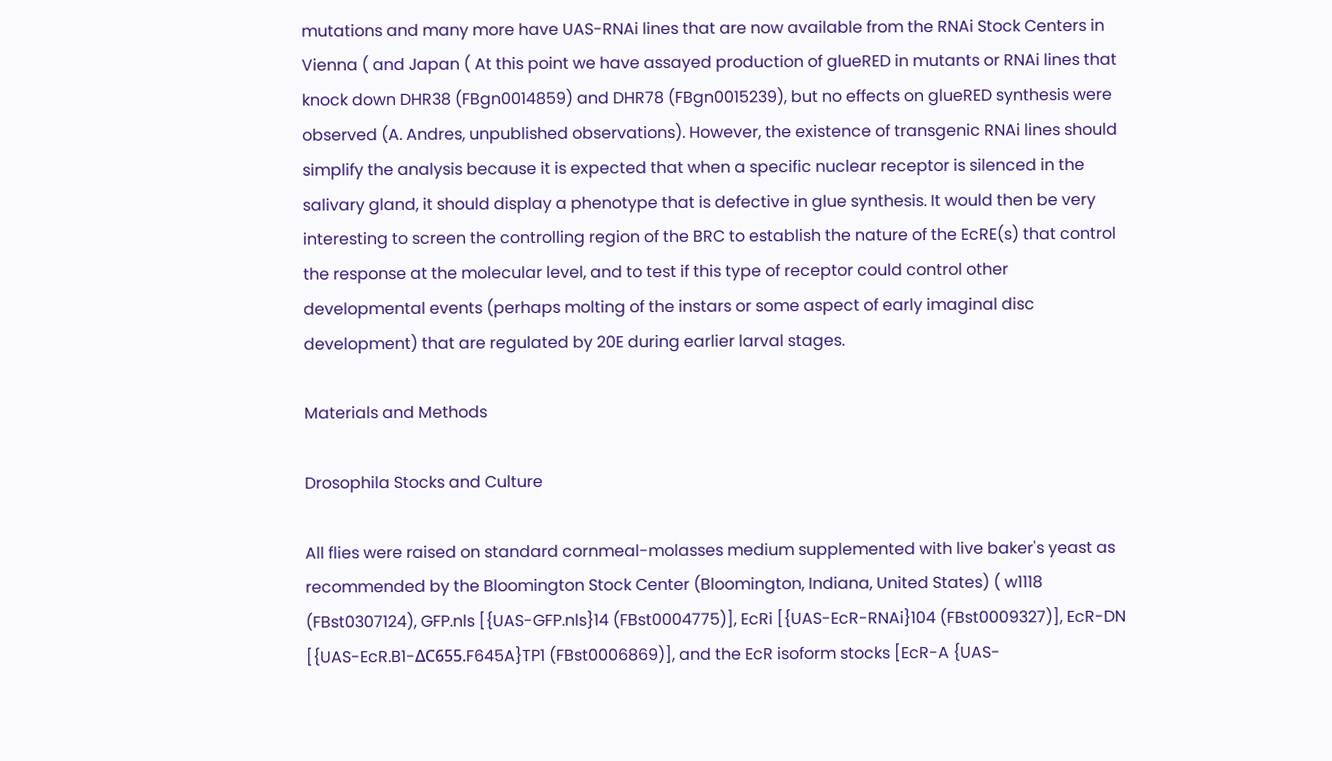mutations and many more have UAS-RNAi lines that are now available from the RNAi Stock Centers in Vienna ( and Japan ( At this point we have assayed production of glueRED in mutants or RNAi lines that knock down DHR38 (FBgn0014859) and DHR78 (FBgn0015239), but no effects on glueRED synthesis were observed (A. Andres, unpublished observations). However, the existence of transgenic RNAi lines should simplify the analysis because it is expected that when a specific nuclear receptor is silenced in the salivary gland, it should display a phenotype that is defective in glue synthesis. It would then be very interesting to screen the controlling region of the BRC to establish the nature of the EcRE(s) that control the response at the molecular level, and to test if this type of receptor could control other developmental events (perhaps molting of the instars or some aspect of early imaginal disc development) that are regulated by 20E during earlier larval stages.

Materials and Methods

Drosophila Stocks and Culture

All flies were raised on standard cornmeal-molasses medium supplemented with live baker's yeast as recommended by the Bloomington Stock Center (Bloomington, Indiana, United States) ( w1118 (FBst0307124), GFP.nls [{UAS-GFP.nls}14 (FBst0004775)], EcRi [{UAS-EcR-RNAi}104 (FBst0009327)], EcR-DN [{UAS-EcR.B1-ΔC655.F645A}TP1 (FBst0006869)], and the EcR isoform stocks [EcR-A {UAS-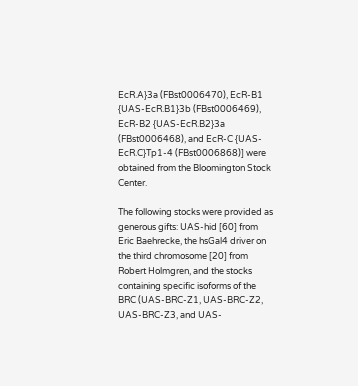EcR.A}3a (FBst0006470), EcR-B1 {UAS-EcR.B1}3b (FBst0006469), EcR-B2 {UAS-EcR.B2}3a (FBst0006468), and EcR-C {UAS-EcR.C}Tp1-4 (FBst0006868)] were obtained from the Bloomington Stock Center.

The following stocks were provided as generous gifts: UAS-hid [60] from Eric Baehrecke, the hsGal4 driver on the third chromosome [20] from Robert Holmgren, and the stocks containing specific isoforms of the BRC (UAS-BRC-Z1, UAS-BRC-Z2, UAS-BRC-Z3, and UAS-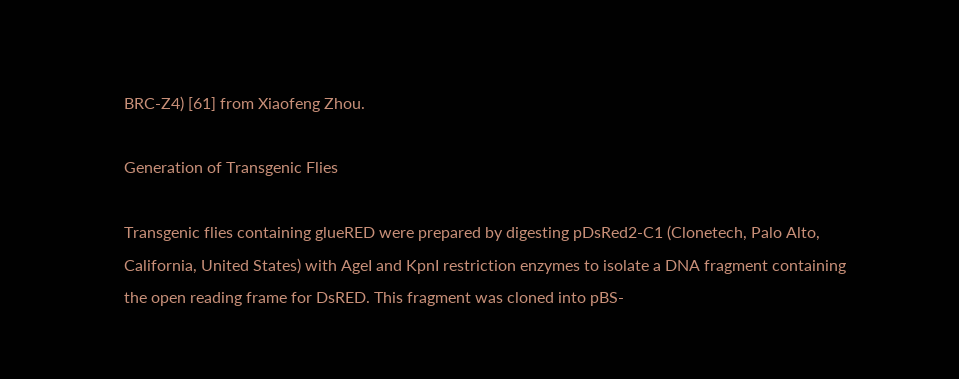BRC-Z4) [61] from Xiaofeng Zhou.

Generation of Transgenic Flies

Transgenic flies containing glueRED were prepared by digesting pDsRed2-C1 (Clonetech, Palo Alto, California, United States) with AgeI and KpnI restriction enzymes to isolate a DNA fragment containing the open reading frame for DsRED. This fragment was cloned into pBS-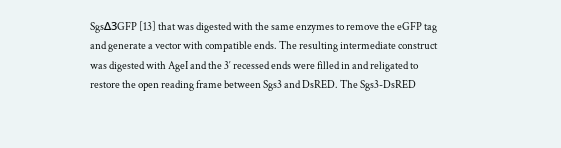SgsΔ3GFP [13] that was digested with the same enzymes to remove the eGFP tag and generate a vector with compatible ends. The resulting intermediate construct was digested with AgeI and the 3′ recessed ends were filled in and religated to restore the open reading frame between Sgs3 and DsRED. The Sgs3-DsRED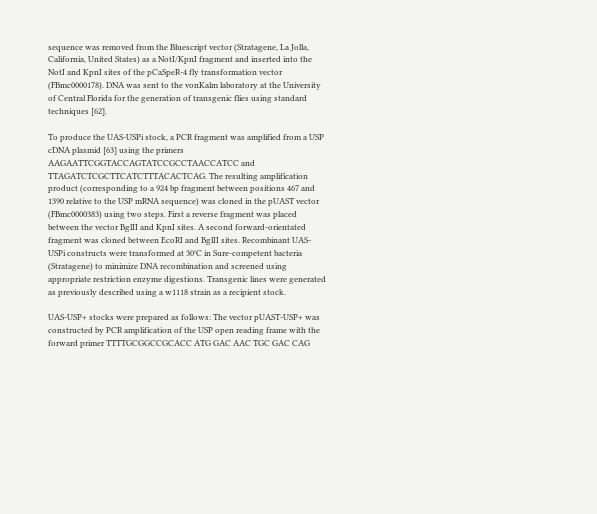sequence was removed from the Bluescript vector (Stratagene, La Jolla, California, United States) as a NotI/KpnI fragment and inserted into the NotI and KpnI sites of the pCaSpeR-4 fly transformation vector (FBmc0000178). DNA was sent to the vonKalm laboratory at the University of Central Florida for the generation of transgenic flies using standard techniques [62].

To produce the UAS-USPi stock, a PCR fragment was amplified from a USP cDNA plasmid [63] using the primers AAGAATTCGGTACCAGTATCCGCCTAACCATCC and TTAGATCTCGCTTCATCTTTACACTCAG. The resulting amplification product (corresponding to a 924 bp fragment between positions 467 and 1390 relative to the USP mRNA sequence) was cloned in the pUAST vector (FBmc0000383) using two steps. First a reverse fragment was placed between the vector BglII and KpnI sites. A second forward-orientated fragment was cloned between EcoRI and BglII sites. Recombinant UAS-USPi constructs were transformed at 30°C in Sure-competent bacteria (Stratagene) to minimize DNA recombination and screened using appropriate restriction enzyme digestions. Transgenic lines were generated as previously described using a w1118 strain as a recipient stock.

UAS-USP+ stocks were prepared as follows: The vector pUAST-USP+ was constructed by PCR amplification of the USP open reading frame with the forward primer TTTTGCGGCCGCACC ATG GAC AAC TGC GAC CAG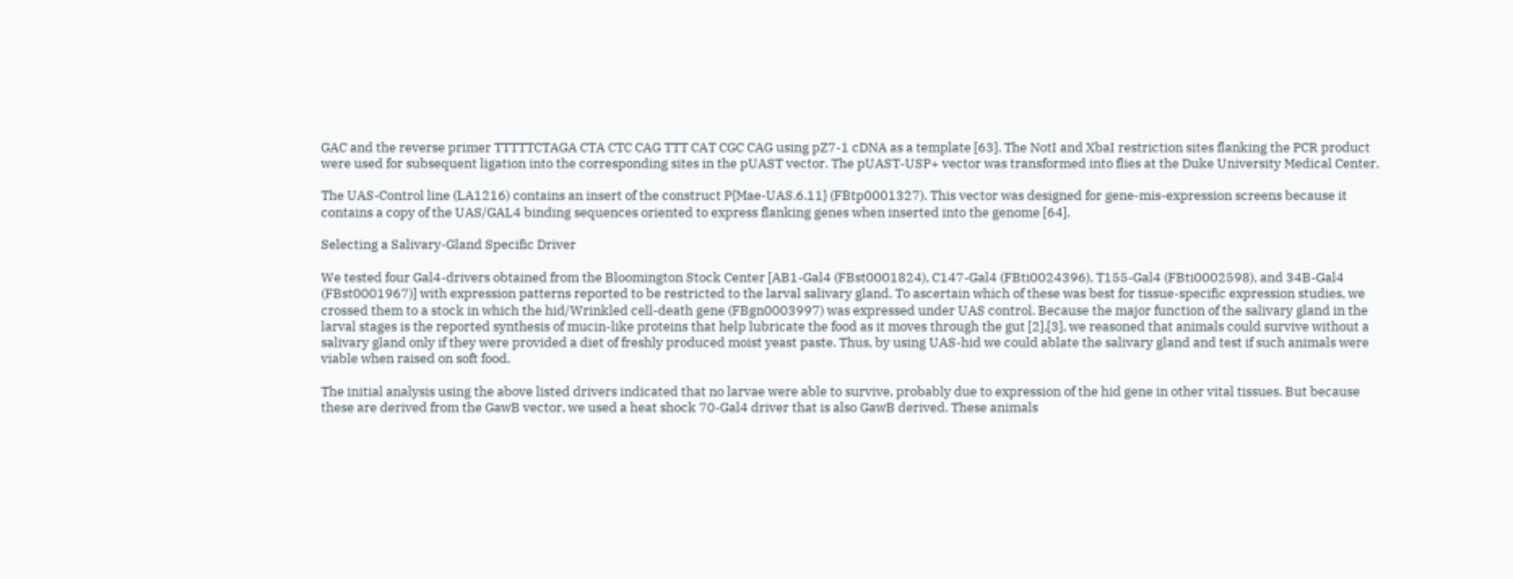GAC and the reverse primer TTTTTCTAGA CTA CTC CAG TTT CAT CGC CAG using pZ7-1 cDNA as a template [63]. The NotI and XbaI restriction sites flanking the PCR product were used for subsequent ligation into the corresponding sites in the pUAST vector. The pUAST-USP+ vector was transformed into flies at the Duke University Medical Center.

The UAS-Control line (LA1216) contains an insert of the construct P{Mae-UAS.6.11} (FBtp0001327). This vector was designed for gene-mis-expression screens because it contains a copy of the UAS/GAL4 binding sequences oriented to express flanking genes when inserted into the genome [64].

Selecting a Salivary-Gland Specific Driver

We tested four Gal4-drivers obtained from the Bloomington Stock Center [AB1-Gal4 (FBst0001824), C147-Gal4 (FBti0024396), T155-Gal4 (FBti0002598), and 34B-Gal4 (FBst0001967)] with expression patterns reported to be restricted to the larval salivary gland. To ascertain which of these was best for tissue-specific expression studies, we crossed them to a stock in which the hid/Wrinkled cell-death gene (FBgn0003997) was expressed under UAS control. Because the major function of the salivary gland in the larval stages is the reported synthesis of mucin-like proteins that help lubricate the food as it moves through the gut [2],[3], we reasoned that animals could survive without a salivary gland only if they were provided a diet of freshly produced moist yeast paste. Thus, by using UAS-hid we could ablate the salivary gland and test if such animals were viable when raised on soft food.

The initial analysis using the above listed drivers indicated that no larvae were able to survive, probably due to expression of the hid gene in other vital tissues. But because these are derived from the GawB vector, we used a heat shock 70-Gal4 driver that is also GawB derived. These animals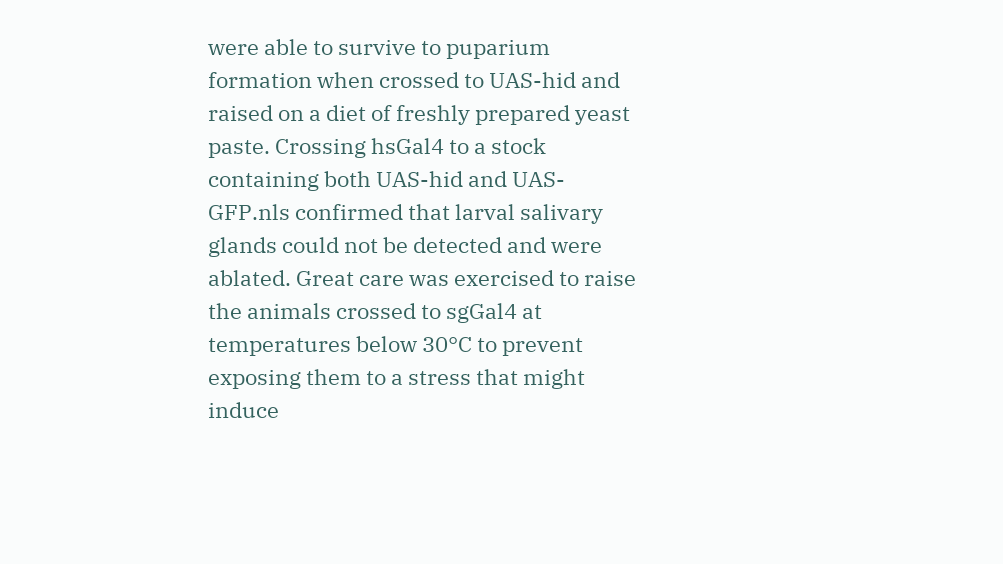were able to survive to puparium formation when crossed to UAS-hid and raised on a diet of freshly prepared yeast paste. Crossing hsGal4 to a stock containing both UAS-hid and UAS-GFP.nls confirmed that larval salivary glands could not be detected and were ablated. Great care was exercised to raise the animals crossed to sgGal4 at temperatures below 30°C to prevent exposing them to a stress that might induce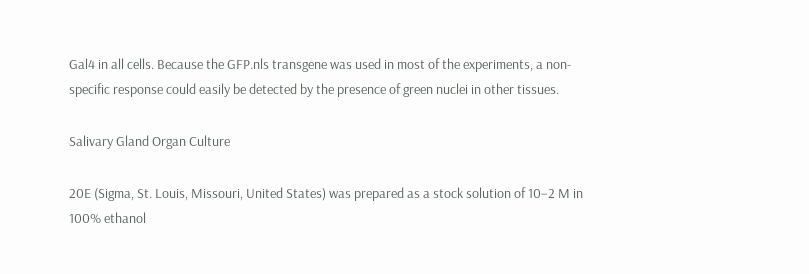Gal4 in all cells. Because the GFP.nls transgene was used in most of the experiments, a non-specific response could easily be detected by the presence of green nuclei in other tissues.

Salivary Gland Organ Culture

20E (Sigma, St. Louis, Missouri, United States) was prepared as a stock solution of 10−2 M in 100% ethanol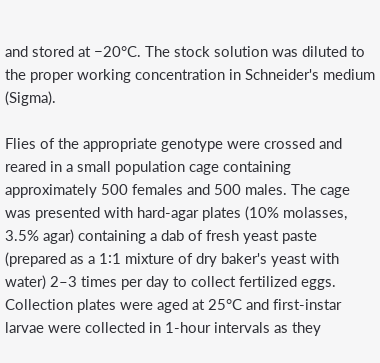and stored at −20°C. The stock solution was diluted to the proper working concentration in Schneider's medium (Sigma).

Flies of the appropriate genotype were crossed and reared in a small population cage containing approximately 500 females and 500 males. The cage was presented with hard-agar plates (10% molasses, 3.5% agar) containing a dab of fresh yeast paste (prepared as a 1∶1 mixture of dry baker's yeast with water) 2–3 times per day to collect fertilized eggs. Collection plates were aged at 25°C and first-instar larvae were collected in 1-hour intervals as they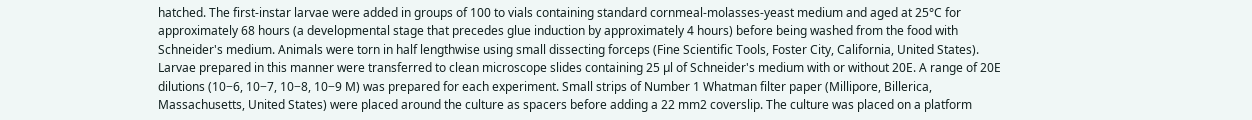hatched. The first-instar larvae were added in groups of 100 to vials containing standard cornmeal-molasses-yeast medium and aged at 25°C for approximately 68 hours (a developmental stage that precedes glue induction by approximately 4 hours) before being washed from the food with Schneider's medium. Animals were torn in half lengthwise using small dissecting forceps (Fine Scientific Tools, Foster City, California, United States). Larvae prepared in this manner were transferred to clean microscope slides containing 25 µl of Schneider's medium with or without 20E. A range of 20E dilutions (10−6, 10−7, 10−8, 10−9 M) was prepared for each experiment. Small strips of Number 1 Whatman filter paper (Millipore, Billerica, Massachusetts, United States) were placed around the culture as spacers before adding a 22 mm2 coverslip. The culture was placed on a platform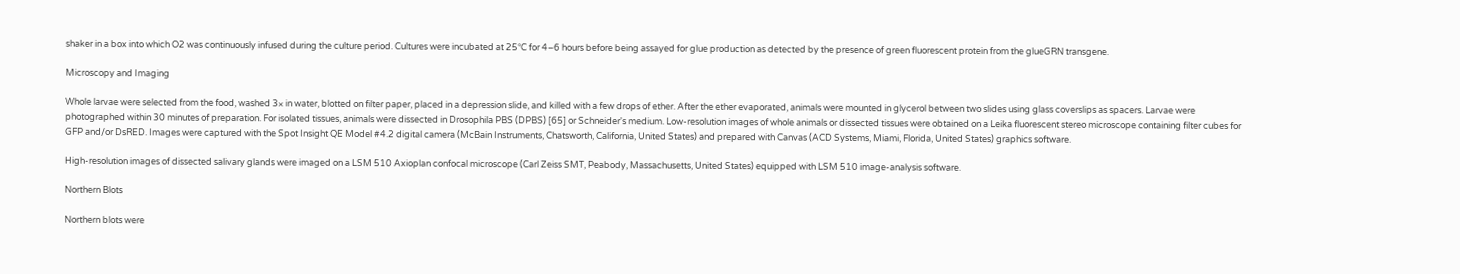shaker in a box into which O2 was continuously infused during the culture period. Cultures were incubated at 25°C for 4–6 hours before being assayed for glue production as detected by the presence of green fluorescent protein from the glueGRN transgene.

Microscopy and Imaging

Whole larvae were selected from the food, washed 3× in water, blotted on filter paper, placed in a depression slide, and killed with a few drops of ether. After the ether evaporated, animals were mounted in glycerol between two slides using glass coverslips as spacers. Larvae were photographed within 30 minutes of preparation. For isolated tissues, animals were dissected in Drosophila PBS (DPBS) [65] or Schneider's medium. Low-resolution images of whole animals or dissected tissues were obtained on a Leika fluorescent stereo microscope containing filter cubes for GFP and/or DsRED. Images were captured with the Spot Insight QE Model #4.2 digital camera (McBain Instruments, Chatsworth, California, United States) and prepared with Canvas (ACD Systems, Miami, Florida, United States) graphics software.

High-resolution images of dissected salivary glands were imaged on a LSM 510 Axioplan confocal microscope (Carl Zeiss SMT, Peabody, Massachusetts, United States) equipped with LSM 510 image-analysis software.

Northern Blots

Northern blots were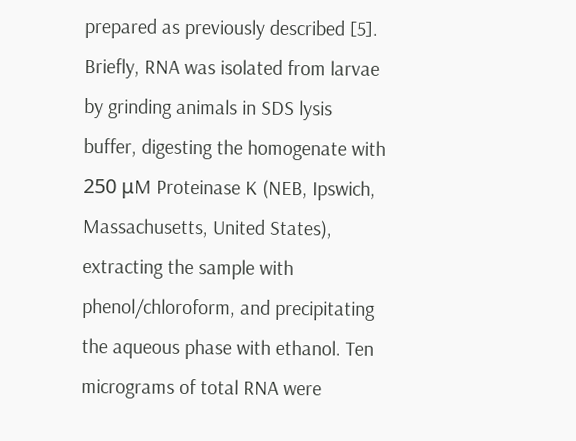prepared as previously described [5]. Briefly, RNA was isolated from larvae by grinding animals in SDS lysis buffer, digesting the homogenate with 250 μM Proteinase K (NEB, Ipswich, Massachusetts, United States), extracting the sample with phenol/chloroform, and precipitating the aqueous phase with ethanol. Ten micrograms of total RNA were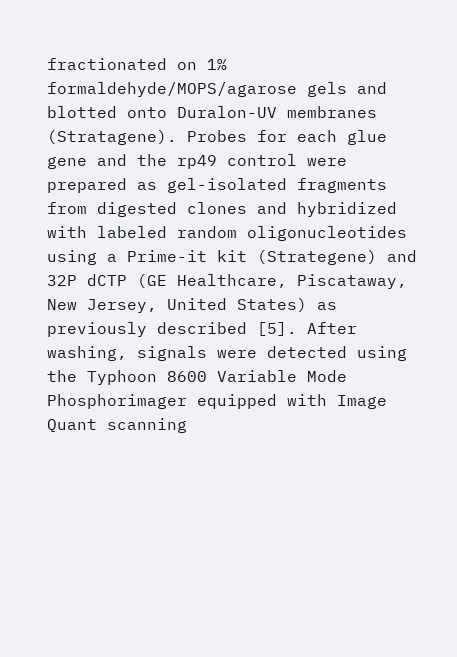fractionated on 1% formaldehyde/MOPS/agarose gels and blotted onto Duralon-UV membranes (Stratagene). Probes for each glue gene and the rp49 control were prepared as gel-isolated fragments from digested clones and hybridized with labeled random oligonucleotides using a Prime-it kit (Strategene) and 32P dCTP (GE Healthcare, Piscataway, New Jersey, United States) as previously described [5]. After washing, signals were detected using the Typhoon 8600 Variable Mode Phosphorimager equipped with Image Quant scanning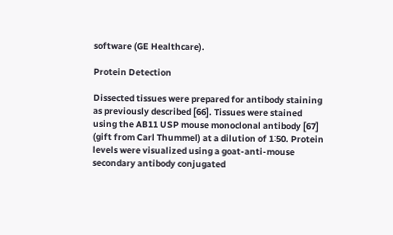software (GE Healthcare).

Protein Detection

Dissected tissues were prepared for antibody staining as previously described [66]. Tissues were stained using the AB11 USP mouse monoclonal antibody [67] (gift from Carl Thummel) at a dilution of 1∶50. Protein levels were visualized using a goat-anti-mouse secondary antibody conjugated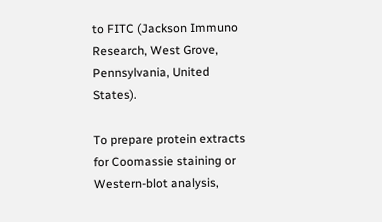to FITC (Jackson Immuno Research, West Grove, Pennsylvania, United States).

To prepare protein extracts for Coomassie staining or Western-blot analysis,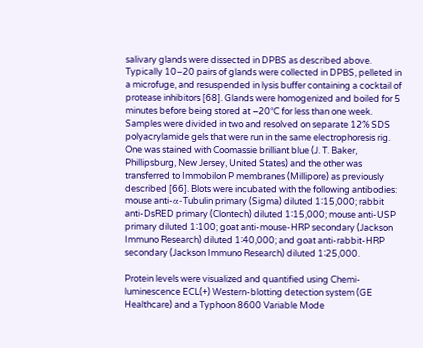salivary glands were dissected in DPBS as described above. Typically 10–20 pairs of glands were collected in DPBS, pelleted in a microfuge, and resuspended in lysis buffer containing a cocktail of protease inhibitors [68]. Glands were homogenized and boiled for 5 minutes before being stored at −20°C for less than one week. Samples were divided in two and resolved on separate 12% SDS polyacrylamide gels that were run in the same electrophoresis rig. One was stained with Coomassie brilliant blue (J. T. Baker, Phillipsburg, New Jersey, United States) and the other was transferred to Immobilon P membranes (Millipore) as previously described [66]. Blots were incubated with the following antibodies: mouse anti-α-Tubulin primary (Sigma) diluted 1∶15,000; rabbit anti-DsRED primary (Clontech) diluted 1∶15,000; mouse anti-USP primary diluted 1∶100; goat anti-mouse-HRP secondary (Jackson Immuno Research) diluted 1∶40,000; and goat anti-rabbit-HRP secondary (Jackson Immuno Research) diluted 1∶25,000.

Protein levels were visualized and quantified using Chemi-luminescence ECL(+) Western-blotting detection system (GE Healthcare) and a Typhoon 8600 Variable Mode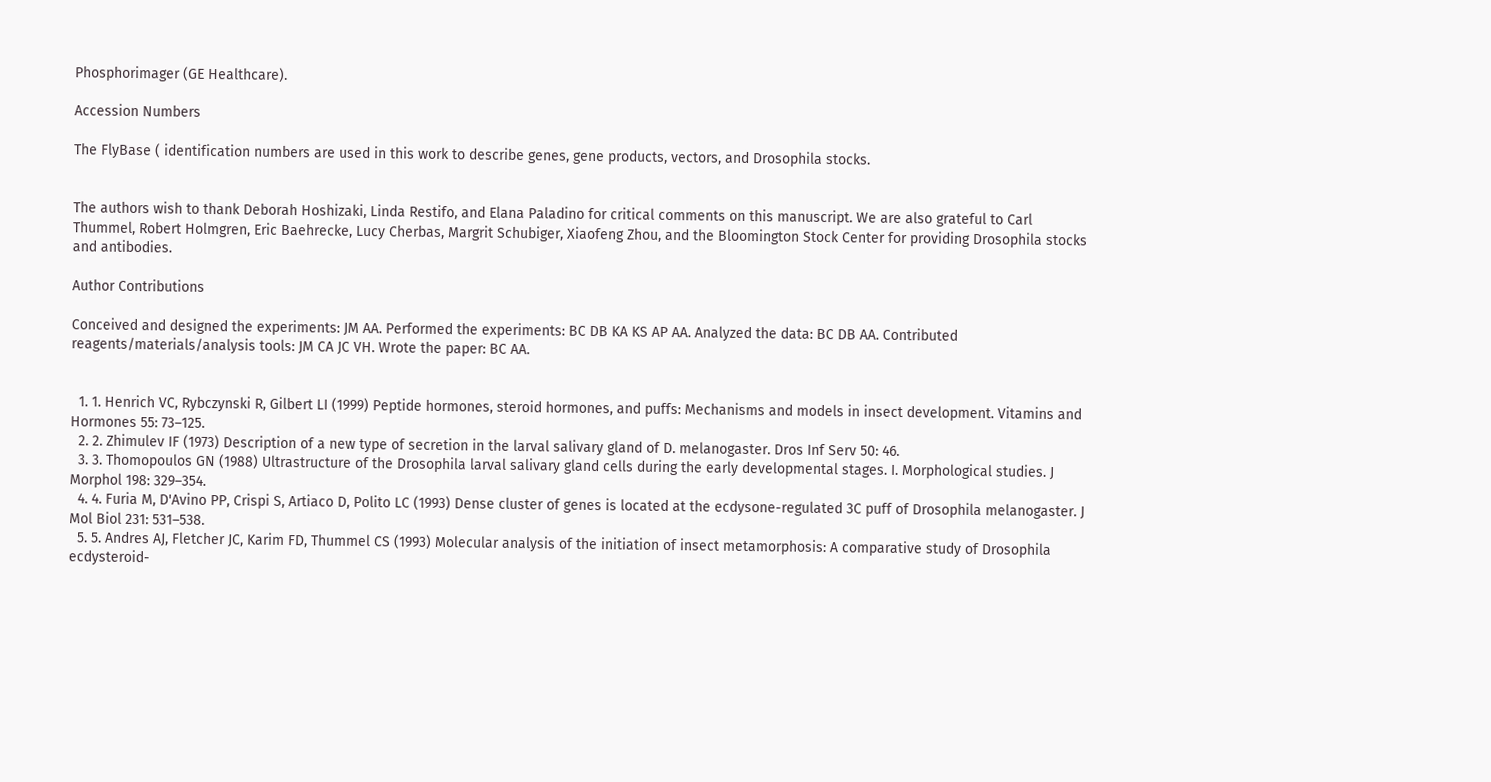Phosphorimager (GE Healthcare).

Accession Numbers

The FlyBase ( identification numbers are used in this work to describe genes, gene products, vectors, and Drosophila stocks.


The authors wish to thank Deborah Hoshizaki, Linda Restifo, and Elana Paladino for critical comments on this manuscript. We are also grateful to Carl Thummel, Robert Holmgren, Eric Baehrecke, Lucy Cherbas, Margrit Schubiger, Xiaofeng Zhou, and the Bloomington Stock Center for providing Drosophila stocks and antibodies.

Author Contributions

Conceived and designed the experiments: JM AA. Performed the experiments: BC DB KA KS AP AA. Analyzed the data: BC DB AA. Contributed reagents/materials/analysis tools: JM CA JC VH. Wrote the paper: BC AA.


  1. 1. Henrich VC, Rybczynski R, Gilbert LI (1999) Peptide hormones, steroid hormones, and puffs: Mechanisms and models in insect development. Vitamins and Hormones 55: 73–125.
  2. 2. Zhimulev IF (1973) Description of a new type of secretion in the larval salivary gland of D. melanogaster. Dros Inf Serv 50: 46.
  3. 3. Thomopoulos GN (1988) Ultrastructure of the Drosophila larval salivary gland cells during the early developmental stages. I. Morphological studies. J Morphol 198: 329–354.
  4. 4. Furia M, D'Avino PP, Crispi S, Artiaco D, Polito LC (1993) Dense cluster of genes is located at the ecdysone-regulated 3C puff of Drosophila melanogaster. J Mol Biol 231: 531–538.
  5. 5. Andres AJ, Fletcher JC, Karim FD, Thummel CS (1993) Molecular analysis of the initiation of insect metamorphosis: A comparative study of Drosophila ecdysteroid-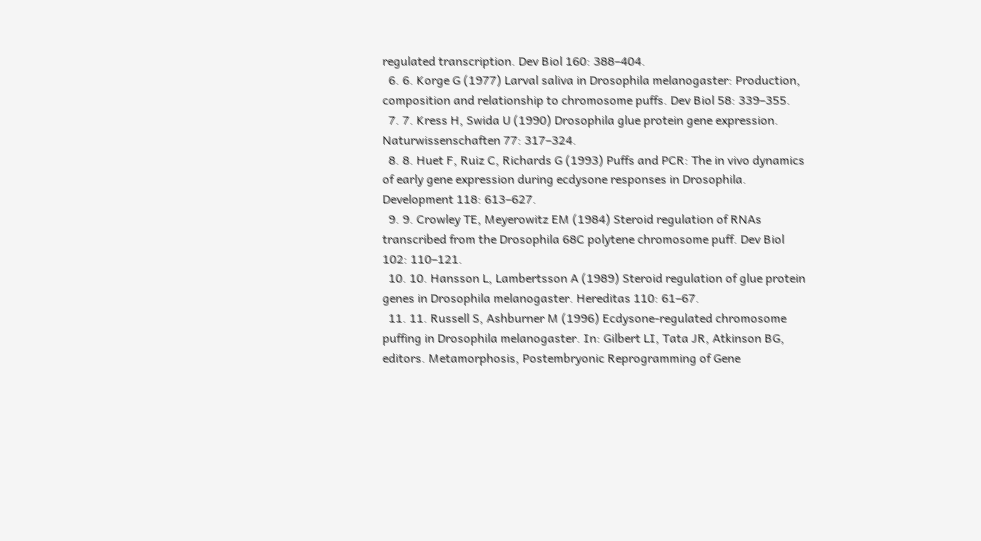regulated transcription. Dev Biol 160: 388–404.
  6. 6. Korge G (1977) Larval saliva in Drosophila melanogaster: Production, composition and relationship to chromosome puffs. Dev Biol 58: 339–355.
  7. 7. Kress H, Swida U (1990) Drosophila glue protein gene expression. Naturwissenschaften 77: 317–324.
  8. 8. Huet F, Ruiz C, Richards G (1993) Puffs and PCR: The in vivo dynamics of early gene expression during ecdysone responses in Drosophila. Development 118: 613–627.
  9. 9. Crowley TE, Meyerowitz EM (1984) Steroid regulation of RNAs transcribed from the Drosophila 68C polytene chromosome puff. Dev Biol 102: 110–121.
  10. 10. Hansson L, Lambertsson A (1989) Steroid regulation of glue protein genes in Drosophila melanogaster. Hereditas 110: 61–67.
  11. 11. Russell S, Ashburner M (1996) Ecdysone-regulated chromosome puffing in Drosophila melanogaster. In: Gilbert LI, Tata JR, Atkinson BG, editors. Metamorphosis, Postembryonic Reprogramming of Gene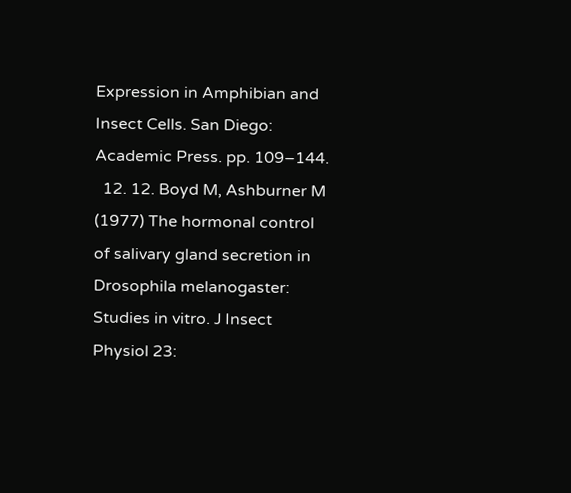Expression in Amphibian and Insect Cells. San Diego: Academic Press. pp. 109–144.
  12. 12. Boyd M, Ashburner M (1977) The hormonal control of salivary gland secretion in Drosophila melanogaster: Studies in vitro. J Insect Physiol 23: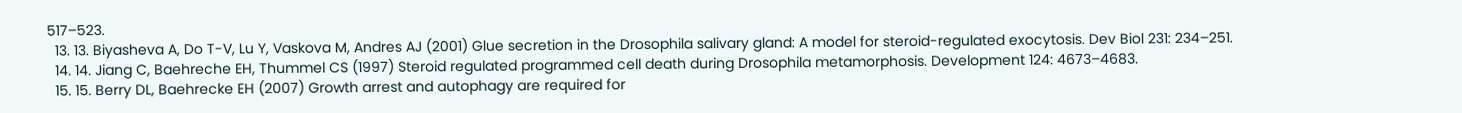517–523.
  13. 13. Biyasheva A, Do T-V, Lu Y, Vaskova M, Andres AJ (2001) Glue secretion in the Drosophila salivary gland: A model for steroid-regulated exocytosis. Dev Biol 231: 234–251.
  14. 14. Jiang C, Baehreche EH, Thummel CS (1997) Steroid regulated programmed cell death during Drosophila metamorphosis. Development 124: 4673–4683.
  15. 15. Berry DL, Baehrecke EH (2007) Growth arrest and autophagy are required for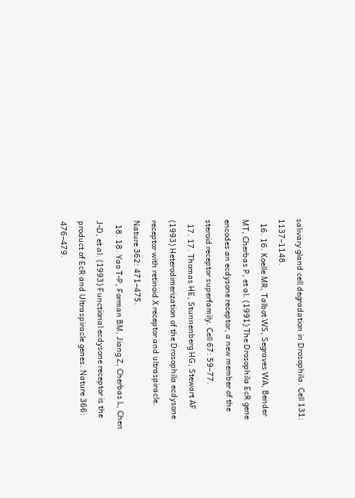salivary gland cell degradation in Drosophila. Cell 131: 1137–1148.
  16. 16. Koelle MR, Talbot WS, Segraves WA, Bender MT, Cherbas P, et al. (1991) The Drosophila EcR gene encodes an ecdysone receptor, a new member of the steroid receptor superfamily. Cell 67: 59–77.
  17. 17. Thomas HE, Stunnenberg HG, Stewart AF (1993) Heterodimerization of the Drosophila ecdysone receptor with retinoid X receptor and ultraspiracle. Nature 362: 471–475.
  18. 18. Yao T-P, Forman BM, Jiang Z, Cherbas L, Chen J-D, et al. (1993) Functional ecdysone receptor is the product of EcR and Ultraspiracle genes. Nature 366: 476–479.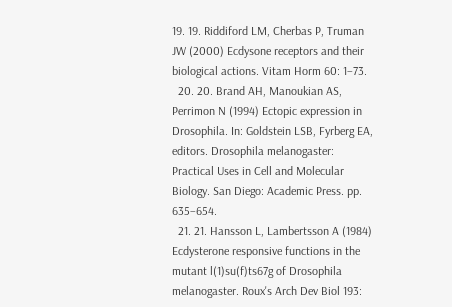19. 19. Riddiford LM, Cherbas P, Truman JW (2000) Ecdysone receptors and their biological actions. Vitam Horm 60: 1–73.
  20. 20. Brand AH, Manoukian AS, Perrimon N (1994) Ectopic expression in Drosophila. In: Goldstein LSB, Fyrberg EA, editors. Drosophila melanogaster: Practical Uses in Cell and Molecular Biology. San Diego: Academic Press. pp. 635–654.
  21. 21. Hansson L, Lambertsson A (1984) Ecdysterone responsive functions in the mutant l(1)su(f)ts67g of Drosophila melanogaster. Roux's Arch Dev Biol 193: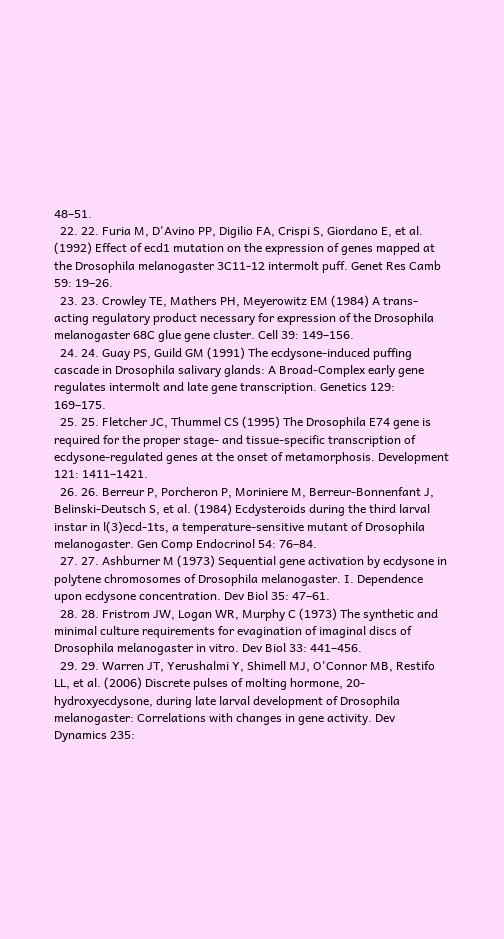48–51.
  22. 22. Furia M, D'Avino PP, Digilio FA, Crispi S, Giordano E, et al. (1992) Effect of ecd1 mutation on the expression of genes mapped at the Drosophila melanogaster 3C11-12 intermolt puff. Genet Res Camb 59: 19–26.
  23. 23. Crowley TE, Mathers PH, Meyerowitz EM (1984) A trans-acting regulatory product necessary for expression of the Drosophila melanogaster 68C glue gene cluster. Cell 39: 149–156.
  24. 24. Guay PS, Guild GM (1991) The ecdysone-induced puffing cascade in Drosophila salivary glands: A Broad-Complex early gene regulates intermolt and late gene transcription. Genetics 129: 169–175.
  25. 25. Fletcher JC, Thummel CS (1995) The Drosophila E74 gene is required for the proper stage- and tissue-specific transcription of ecdysone-regulated genes at the onset of metamorphosis. Development 121: 1411–1421.
  26. 26. Berreur P, Porcheron P, Moriniere M, Berreur-Bonnenfant J, Belinski-Deutsch S, et al. (1984) Ecdysteroids during the third larval instar in l(3)ecd-1ts, a temperature-sensitive mutant of Drosophila melanogaster. Gen Comp Endocrinol 54: 76–84.
  27. 27. Ashburner M (1973) Sequential gene activation by ecdysone in polytene chromosomes of Drosophila melanogaster. I. Dependence upon ecdysone concentration. Dev Biol 35: 47–61.
  28. 28. Fristrom JW, Logan WR, Murphy C (1973) The synthetic and minimal culture requirements for evagination of imaginal discs of Drosophila melanogaster in vitro. Dev Biol 33: 441–456.
  29. 29. Warren JT, Yerushalmi Y, Shimell MJ, O'Connor MB, Restifo LL, et al. (2006) Discrete pulses of molting hormone, 20-hydroxyecdysone, during late larval development of Drosophila melanogaster: Correlations with changes in gene activity. Dev Dynamics 235: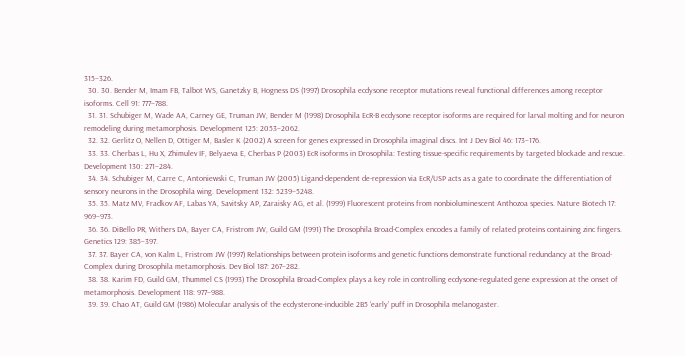315–326.
  30. 30. Bender M, Imam FB, Talbot WS, Ganetzky B, Hogness DS (1997) Drosophila ecdysone receptor mutations reveal functional differences among receptor isoforms. Cell 91: 777–788.
  31. 31. Schubiger M, Wade AA, Carney GE, Truman JW, Bender M (1998) Drosophila EcR-B ecdysone receptor isoforms are required for larval molting and for neuron remodeling during metamorphosis. Development 125: 2053–2062.
  32. 32. Gerlitz O, Nellen D, Ottiger M, Basler K (2002) A screen for genes expressed in Drosophila imaginal discs. Int J Dev Biol 46: 173–176.
  33. 33. Cherbas L, Hu X, Zhimulev IF, Belyaeva E, Cherbas P (2003) EcR isoforms in Drosophila: Testing tissue-specific requirements by targeted blockade and rescue. Development 130: 271–284.
  34. 34. Schubiger M, Carre C, Antoniewski C, Truman JW (2005) Ligand-dependent de-repression via EcR/USP acts as a gate to coordinate the differentiation of sensory neurons in the Drosophila wing. Development 132: 5239–5248.
  35. 35. Matz MV, Fradkov AF, Labas YA, Savitsky AP, Zaraisky AG, et al. (1999) Fluorescent proteins from nonbioluminescent Anthozoa species. Nature Biotech 17: 969–973.
  36. 36. DiBello PR, Withers DA, Bayer CA, Fristrom JW, Guild GM (1991) The Drosophila Broad-Complex encodes a family of related proteins containing zinc fingers. Genetics 129: 385–397.
  37. 37. Bayer CA, von Kalm L, Fristrom JW (1997) Relationships between protein isoforms and genetic functions demonstrate functional redundancy at the Broad-Complex during Drosophila metamorphosis. Dev Biol 187: 267–282.
  38. 38. Karim FD, Guild GM, Thummel CS (1993) The Drosophila Broad-Complex plays a key role in controlling ecdysone-regulated gene expression at the onset of metamorphosis. Development 118: 977–988.
  39. 39. Chao AT, Guild GM (1986) Molecular analysis of the ecdysterone-inducible 2B5 ‘early’ puff in Drosophila melanogaster.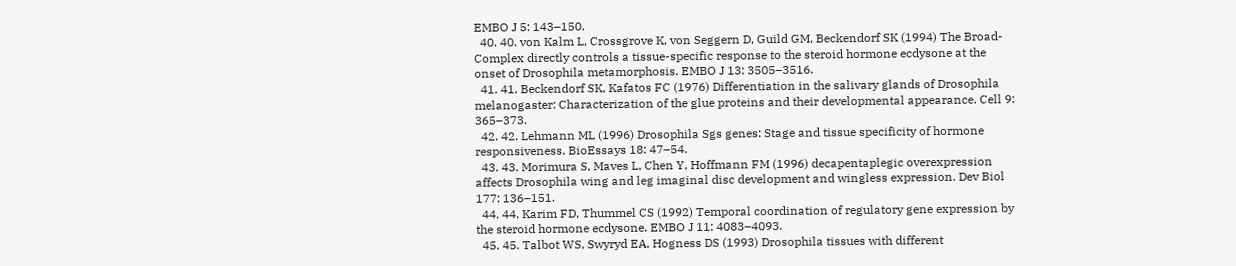EMBO J 5: 143–150.
  40. 40. von Kalm L, Crossgrove K, von Seggern D, Guild GM, Beckendorf SK (1994) The Broad-Complex directly controls a tissue-specific response to the steroid hormone ecdysone at the onset of Drosophila metamorphosis. EMBO J 13: 3505–3516.
  41. 41. Beckendorf SK, Kafatos FC (1976) Differentiation in the salivary glands of Drosophila melanogaster: Characterization of the glue proteins and their developmental appearance. Cell 9: 365–373.
  42. 42. Lehmann ML (1996) Drosophila Sgs genes: Stage and tissue specificity of hormone responsiveness. BioEssays 18: 47–54.
  43. 43. Morimura S, Maves L, Chen Y, Hoffmann FM (1996) decapentaplegic overexpression affects Drosophila wing and leg imaginal disc development and wingless expression. Dev Biol 177: 136–151.
  44. 44. Karim FD, Thummel CS (1992) Temporal coordination of regulatory gene expression by the steroid hormone ecdysone. EMBO J 11: 4083–4093.
  45. 45. Talbot WS, Swyryd EA, Hogness DS (1993) Drosophila tissues with different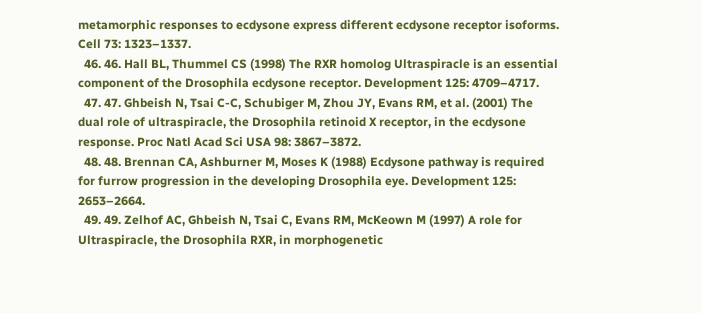metamorphic responses to ecdysone express different ecdysone receptor isoforms. Cell 73: 1323–1337.
  46. 46. Hall BL, Thummel CS (1998) The RXR homolog Ultraspiracle is an essential component of the Drosophila ecdysone receptor. Development 125: 4709–4717.
  47. 47. Ghbeish N, Tsai C-C, Schubiger M, Zhou JY, Evans RM, et al. (2001) The dual role of ultraspiracle, the Drosophila retinoid X receptor, in the ecdysone response. Proc Natl Acad Sci USA 98: 3867–3872.
  48. 48. Brennan CA, Ashburner M, Moses K (1988) Ecdysone pathway is required for furrow progression in the developing Drosophila eye. Development 125: 2653–2664.
  49. 49. Zelhof AC, Ghbeish N, Tsai C, Evans RM, McKeown M (1997) A role for Ultraspiracle, the Drosophila RXR, in morphogenetic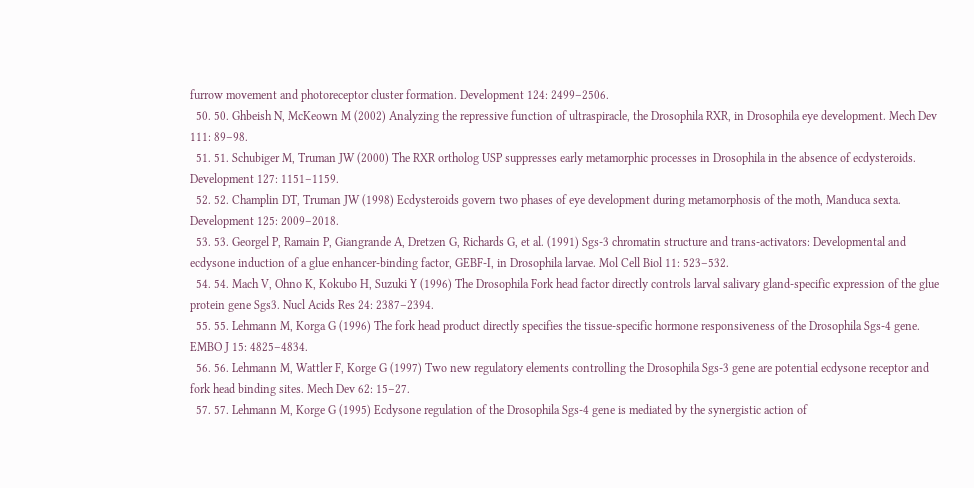furrow movement and photoreceptor cluster formation. Development 124: 2499–2506.
  50. 50. Ghbeish N, McKeown M (2002) Analyzing the repressive function of ultraspiracle, the Drosophila RXR, in Drosophila eye development. Mech Dev 111: 89–98.
  51. 51. Schubiger M, Truman JW (2000) The RXR ortholog USP suppresses early metamorphic processes in Drosophila in the absence of ecdysteroids. Development 127: 1151–1159.
  52. 52. Champlin DT, Truman JW (1998) Ecdysteroids govern two phases of eye development during metamorphosis of the moth, Manduca sexta. Development 125: 2009–2018.
  53. 53. Georgel P, Ramain P, Giangrande A, Dretzen G, Richards G, et al. (1991) Sgs-3 chromatin structure and trans-activators: Developmental and ecdysone induction of a glue enhancer-binding factor, GEBF-I, in Drosophila larvae. Mol Cell Biol 11: 523–532.
  54. 54. Mach V, Ohno K, Kokubo H, Suzuki Y (1996) The Drosophila Fork head factor directly controls larval salivary gland-specific expression of the glue protein gene Sgs3. Nucl Acids Res 24: 2387–2394.
  55. 55. Lehmann M, Korga G (1996) The fork head product directly specifies the tissue-specific hormone responsiveness of the Drosophila Sgs-4 gene. EMBO J 15: 4825–4834.
  56. 56. Lehmann M, Wattler F, Korge G (1997) Two new regulatory elements controlling the Drosophila Sgs-3 gene are potential ecdysone receptor and fork head binding sites. Mech Dev 62: 15–27.
  57. 57. Lehmann M, Korge G (1995) Ecdysone regulation of the Drosophila Sgs-4 gene is mediated by the synergistic action of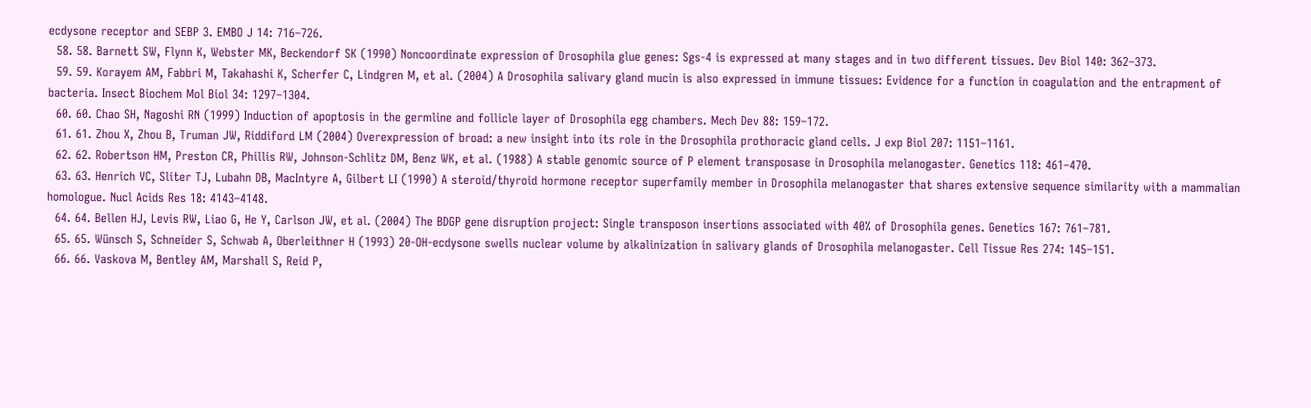ecdysone receptor and SEBP 3. EMBO J 14: 716–726.
  58. 58. Barnett SW, Flynn K, Webster MK, Beckendorf SK (1990) Noncoordinate expression of Drosophila glue genes: Sgs-4 is expressed at many stages and in two different tissues. Dev Biol 140: 362–373.
  59. 59. Korayem AM, Fabbri M, Takahashi K, Scherfer C, Lindgren M, et al. (2004) A Drosophila salivary gland mucin is also expressed in immune tissues: Evidence for a function in coagulation and the entrapment of bacteria. Insect Biochem Mol Biol 34: 1297–1304.
  60. 60. Chao SH, Nagoshi RN (1999) Induction of apoptosis in the germline and follicle layer of Drosophila egg chambers. Mech Dev 88: 159–172.
  61. 61. Zhou X, Zhou B, Truman JW, Riddiford LM (2004) Overexpression of broad: a new insight into its role in the Drosophila prothoracic gland cells. J exp Biol 207: 1151–1161.
  62. 62. Robertson HM, Preston CR, Phillis RW, Johnson-Schlitz DM, Benz WK, et al. (1988) A stable genomic source of P element transposase in Drosophila melanogaster. Genetics 118: 461–470.
  63. 63. Henrich VC, Sliter TJ, Lubahn DB, MacIntyre A, Gilbert LI (1990) A steroid/thyroid hormone receptor superfamily member in Drosophila melanogaster that shares extensive sequence similarity with a mammalian homologue. Nucl Acids Res 18: 4143–4148.
  64. 64. Bellen HJ, Levis RW, Liao G, He Y, Carlson JW, et al. (2004) The BDGP gene disruption project: Single transposon insertions associated with 40% of Drosophila genes. Genetics 167: 761–781.
  65. 65. Wünsch S, Schneider S, Schwab A, Oberleithner H (1993) 20-OH-ecdysone swells nuclear volume by alkalinization in salivary glands of Drosophila melanogaster. Cell Tissue Res 274: 145–151.
  66. 66. Vaskova M, Bentley AM, Marshall S, Reid P,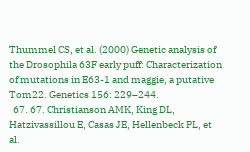Thummel CS, et al. (2000) Genetic analysis of the Drosophila 63F early puff: Characterization of mutations in E63-1 and maggie, a putative Tom22. Genetics 156: 229–244.
  67. 67. Christianson AMK, King DL, Hatzivassillou E, Casas JE, Hellenbeck PL, et al.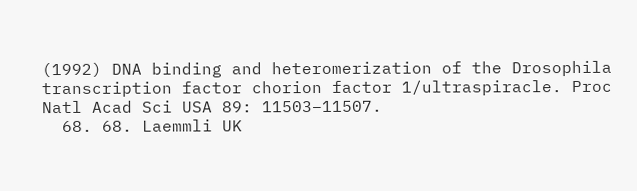(1992) DNA binding and heteromerization of the Drosophila transcription factor chorion factor 1/ultraspiracle. Proc Natl Acad Sci USA 89: 11503–11507.
  68. 68. Laemmli UK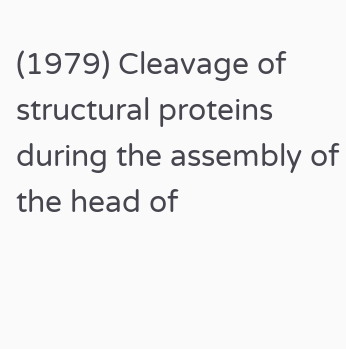(1979) Cleavage of structural proteins during the assembly of the head of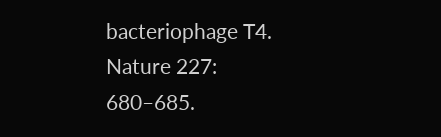bacteriophage T4. Nature 227: 680–685.